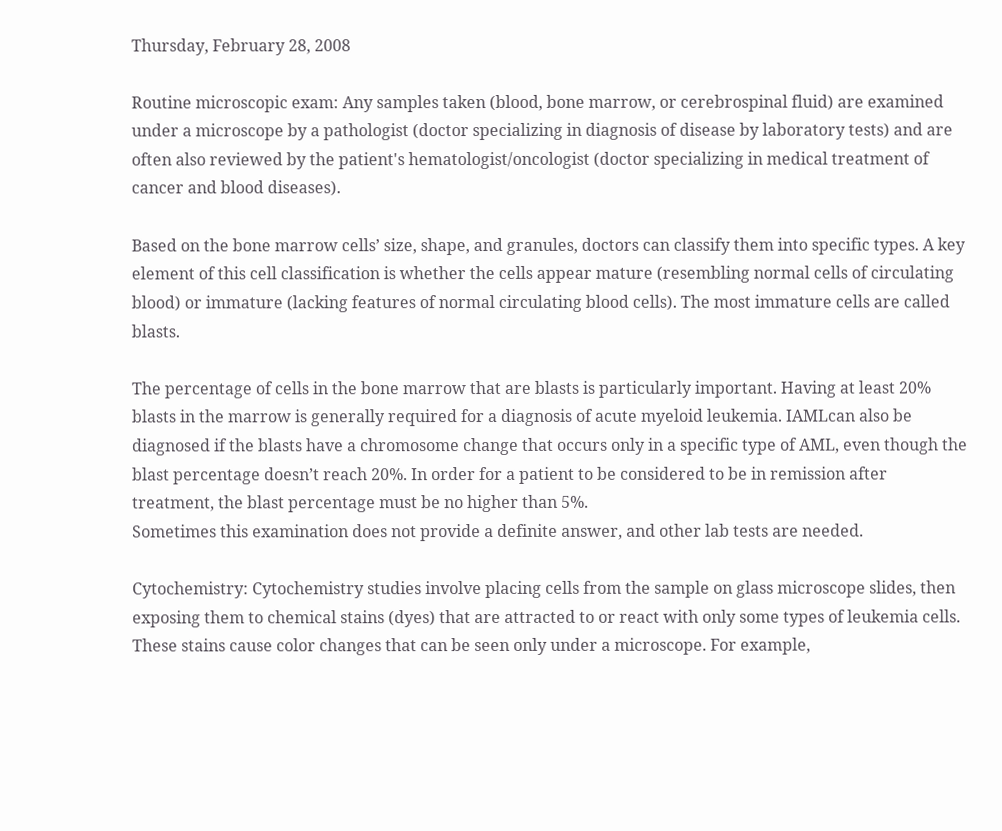Thursday, February 28, 2008

Routine microscopic exam: Any samples taken (blood, bone marrow, or cerebrospinal fluid) are examined under a microscope by a pathologist (doctor specializing in diagnosis of disease by laboratory tests) and are often also reviewed by the patient's hematologist/oncologist (doctor specializing in medical treatment of cancer and blood diseases).

Based on the bone marrow cells’ size, shape, and granules, doctors can classify them into specific types. A key element of this cell classification is whether the cells appear mature (resembling normal cells of circulating blood) or immature (lacking features of normal circulating blood cells). The most immature cells are called blasts.

The percentage of cells in the bone marrow that are blasts is particularly important. Having at least 20% blasts in the marrow is generally required for a diagnosis of acute myeloid leukemia. IAMLcan also be diagnosed if the blasts have a chromosome change that occurs only in a specific type of AML, even though the blast percentage doesn’t reach 20%. In order for a patient to be considered to be in remission after treatment, the blast percentage must be no higher than 5%.
Sometimes this examination does not provide a definite answer, and other lab tests are needed.

Cytochemistry: Cytochemistry studies involve placing cells from the sample on glass microscope slides, then exposing them to chemical stains (dyes) that are attracted to or react with only some types of leukemia cells. These stains cause color changes that can be seen only under a microscope. For example,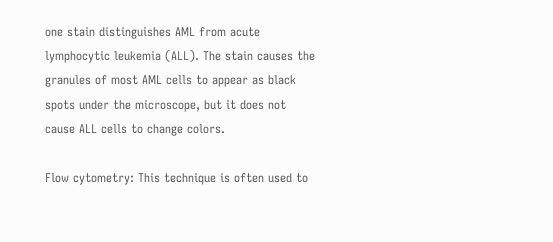one stain distinguishes AML from acute lymphocytic leukemia (ALL). The stain causes the granules of most AML cells to appear as black spots under the microscope, but it does not cause ALL cells to change colors.

Flow cytometry: This technique is often used to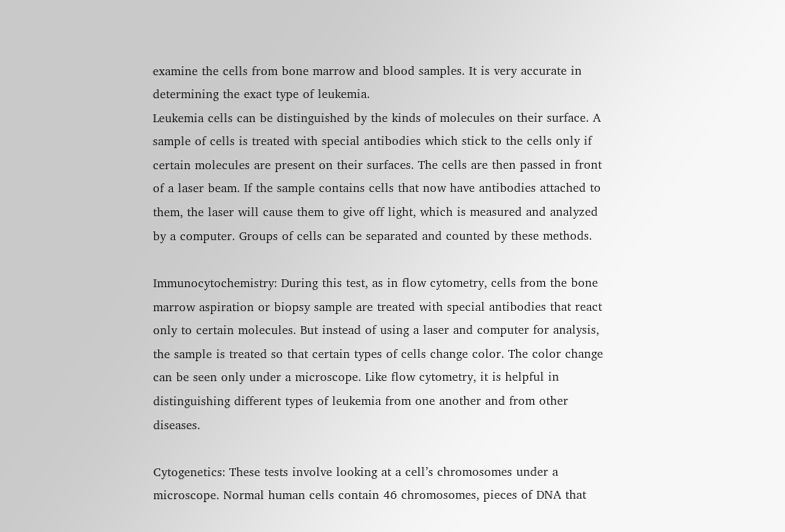examine the cells from bone marrow and blood samples. It is very accurate in determining the exact type of leukemia.
Leukemia cells can be distinguished by the kinds of molecules on their surface. A sample of cells is treated with special antibodies which stick to the cells only if certain molecules are present on their surfaces. The cells are then passed in front of a laser beam. If the sample contains cells that now have antibodies attached to them, the laser will cause them to give off light, which is measured and analyzed by a computer. Groups of cells can be separated and counted by these methods.

Immunocytochemistry: During this test, as in flow cytometry, cells from the bone marrow aspiration or biopsy sample are treated with special antibodies that react only to certain molecules. But instead of using a laser and computer for analysis, the sample is treated so that certain types of cells change color. The color change can be seen only under a microscope. Like flow cytometry, it is helpful in distinguishing different types of leukemia from one another and from other diseases.

Cytogenetics: These tests involve looking at a cell’s chromosomes under a microscope. Normal human cells contain 46 chromosomes, pieces of DNA that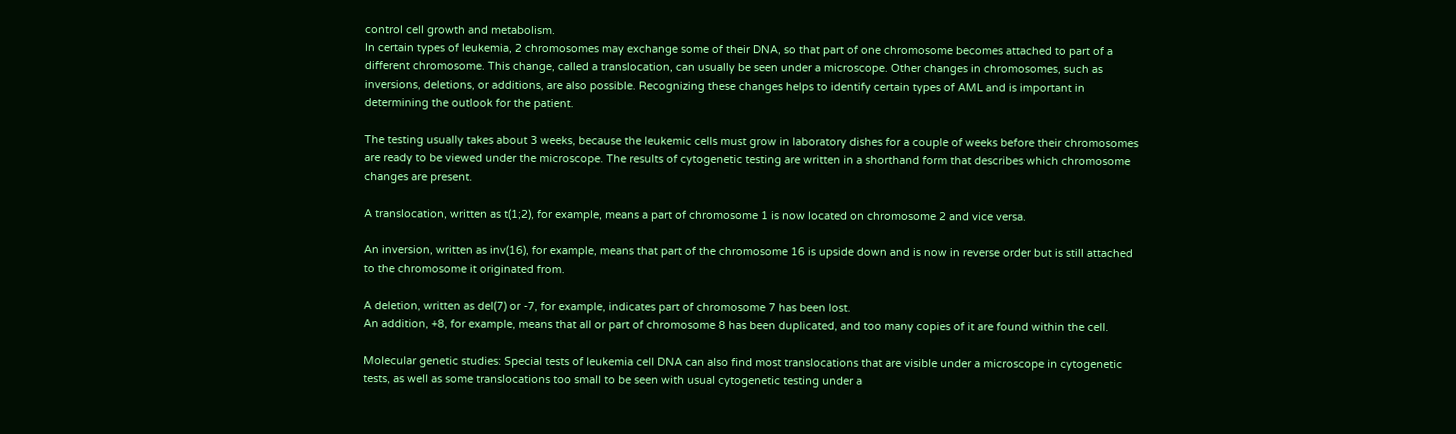control cell growth and metabolism.
In certain types of leukemia, 2 chromosomes may exchange some of their DNA, so that part of one chromosome becomes attached to part of a different chromosome. This change, called a translocation, can usually be seen under a microscope. Other changes in chromosomes, such as inversions, deletions, or additions, are also possible. Recognizing these changes helps to identify certain types of AML and is important in determining the outlook for the patient.

The testing usually takes about 3 weeks, because the leukemic cells must grow in laboratory dishes for a couple of weeks before their chromosomes are ready to be viewed under the microscope. The results of cytogenetic testing are written in a shorthand form that describes which chromosome changes are present.

A translocation, written as t(1;2), for example, means a part of chromosome 1 is now located on chromosome 2 and vice versa.

An inversion, written as inv(16), for example, means that part of the chromosome 16 is upside down and is now in reverse order but is still attached to the chromosome it originated from.

A deletion, written as del(7) or -7, for example, indicates part of chromosome 7 has been lost.
An addition, +8, for example, means that all or part of chromosome 8 has been duplicated, and too many copies of it are found within the cell.

Molecular genetic studies: Special tests of leukemia cell DNA can also find most translocations that are visible under a microscope in cytogenetic tests, as well as some translocations too small to be seen with usual cytogenetic testing under a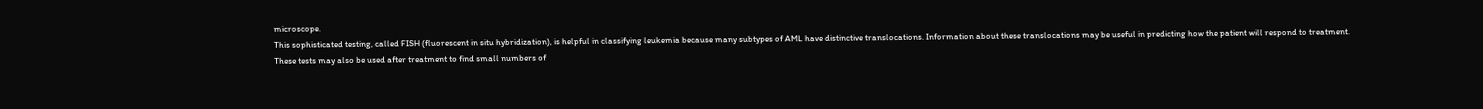microscope.
This sophisticated testing, called FISH (fluorescent in situ hybridization), is helpful in classifying leukemia because many subtypes of AML have distinctive translocations. Information about these translocations may be useful in predicting how the patient will respond to treatment.
These tests may also be used after treatment to find small numbers of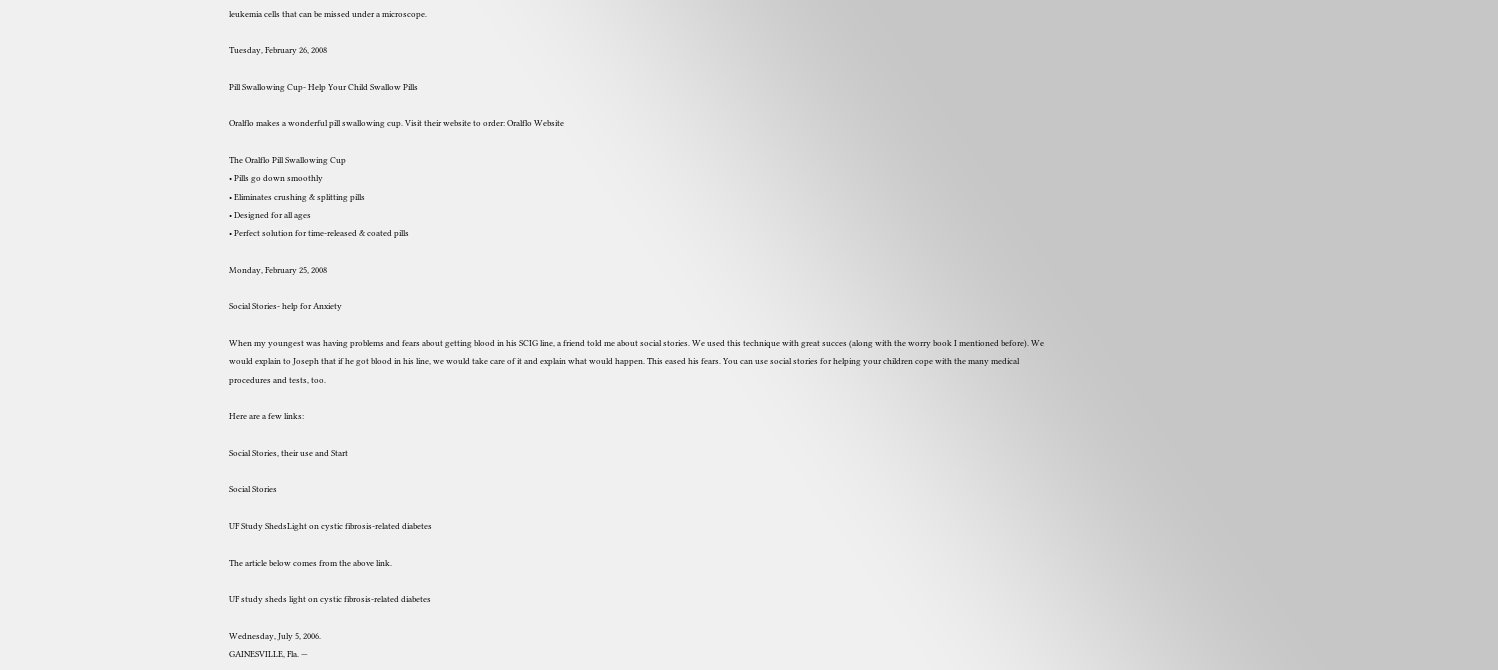leukemia cells that can be missed under a microscope.

Tuesday, February 26, 2008

Pill Swallowing Cup- Help Your Child Swallow Pills

Oralflo makes a wonderful pill swallowing cup. Visit their website to order: Oralflo Website

The Oralflo Pill Swallowing Cup
• Pills go down smoothly
• Eliminates crushing & splitting pills
• Designed for all ages
• Perfect solution for time-released & coated pills

Monday, February 25, 2008

Social Stories- help for Anxiety

When my youngest was having problems and fears about getting blood in his SCIG line, a friend told me about social stories. We used this technique with great succes (along with the worry book I mentioned before). We would explain to Joseph that if he got blood in his line, we would take care of it and explain what would happen. This eased his fears. You can use social stories for helping your children cope with the many medical procedures and tests, too.

Here are a few links:

Social Stories, their use and Start

Social Stories

UF Study ShedsLight on cystic fibrosis-related diabetes

The article below comes from the above link.

UF study sheds light on cystic fibrosis-related diabetes

Wednesday, July 5, 2006.
GAINESVILLE, Fla. —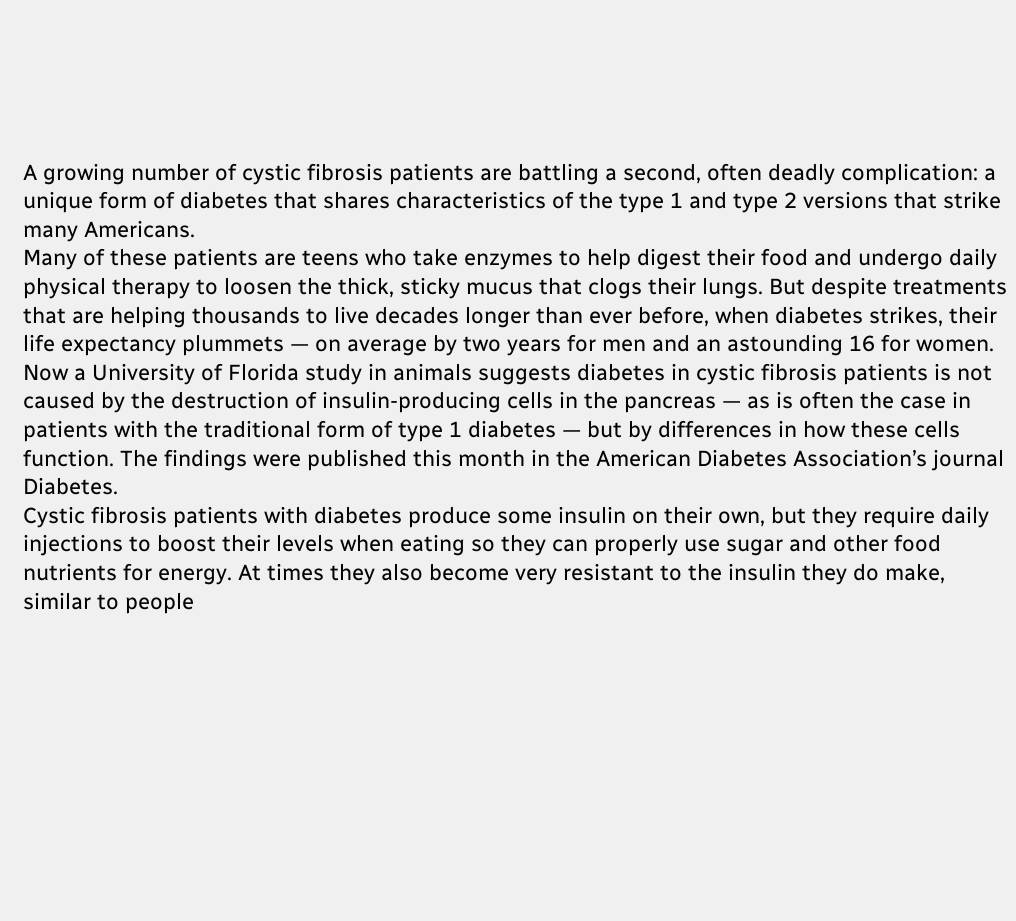A growing number of cystic fibrosis patients are battling a second, often deadly complication: a unique form of diabetes that shares characteristics of the type 1 and type 2 versions that strike many Americans.
Many of these patients are teens who take enzymes to help digest their food and undergo daily physical therapy to loosen the thick, sticky mucus that clogs their lungs. But despite treatments that are helping thousands to live decades longer than ever before, when diabetes strikes, their life expectancy plummets — on average by two years for men and an astounding 16 for women.
Now a University of Florida study in animals suggests diabetes in cystic fibrosis patients is not caused by the destruction of insulin-producing cells in the pancreas — as is often the case in patients with the traditional form of type 1 diabetes — but by differences in how these cells function. The findings were published this month in the American Diabetes Association’s journal Diabetes.
Cystic fibrosis patients with diabetes produce some insulin on their own, but they require daily injections to boost their levels when eating so they can properly use sugar and other food nutrients for energy. At times they also become very resistant to the insulin they do make, similar to people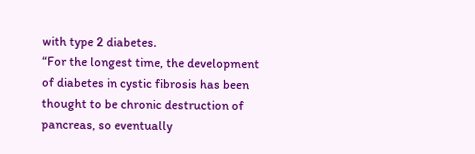with type 2 diabetes.
“For the longest time, the development of diabetes in cystic fibrosis has been thought to be chronic destruction of pancreas, so eventually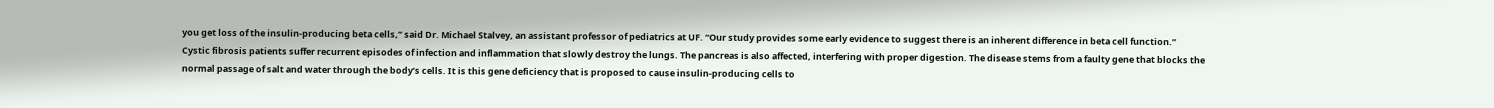you get loss of the insulin-producing beta cells,” said Dr. Michael Stalvey, an assistant professor of pediatrics at UF. “Our study provides some early evidence to suggest there is an inherent difference in beta cell function.”
Cystic fibrosis patients suffer recurrent episodes of infection and inflammation that slowly destroy the lungs. The pancreas is also affected, interfering with proper digestion. The disease stems from a faulty gene that blocks the normal passage of salt and water through the body’s cells. It is this gene deficiency that is proposed to cause insulin-producing cells to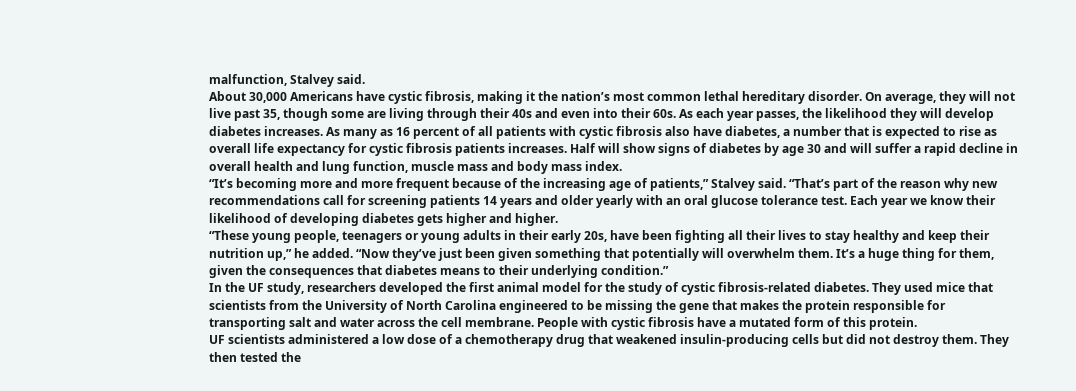malfunction, Stalvey said.
About 30,000 Americans have cystic fibrosis, making it the nation’s most common lethal hereditary disorder. On average, they will not live past 35, though some are living through their 40s and even into their 60s. As each year passes, the likelihood they will develop diabetes increases. As many as 16 percent of all patients with cystic fibrosis also have diabetes, a number that is expected to rise as overall life expectancy for cystic fibrosis patients increases. Half will show signs of diabetes by age 30 and will suffer a rapid decline in overall health and lung function, muscle mass and body mass index.
“It’s becoming more and more frequent because of the increasing age of patients,” Stalvey said. “That’s part of the reason why new recommendations call for screening patients 14 years and older yearly with an oral glucose tolerance test. Each year we know their likelihood of developing diabetes gets higher and higher.
“These young people, teenagers or young adults in their early 20s, have been fighting all their lives to stay healthy and keep their nutrition up,” he added. “Now they’ve just been given something that potentially will overwhelm them. It’s a huge thing for them, given the consequences that diabetes means to their underlying condition.”
In the UF study, researchers developed the first animal model for the study of cystic fibrosis-related diabetes. They used mice that scientists from the University of North Carolina engineered to be missing the gene that makes the protein responsible for transporting salt and water across the cell membrane. People with cystic fibrosis have a mutated form of this protein.
UF scientists administered a low dose of a chemotherapy drug that weakened insulin-producing cells but did not destroy them. They then tested the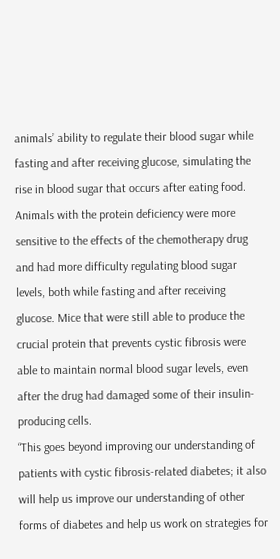animals’ ability to regulate their blood sugar while fasting and after receiving glucose, simulating the rise in blood sugar that occurs after eating food.
Animals with the protein deficiency were more sensitive to the effects of the chemotherapy drug and had more difficulty regulating blood sugar levels, both while fasting and after receiving glucose. Mice that were still able to produce the crucial protein that prevents cystic fibrosis were able to maintain normal blood sugar levels, even after the drug had damaged some of their insulin-producing cells.
“This goes beyond improving our understanding of patients with cystic fibrosis-related diabetes; it also will help us improve our understanding of other forms of diabetes and help us work on strategies for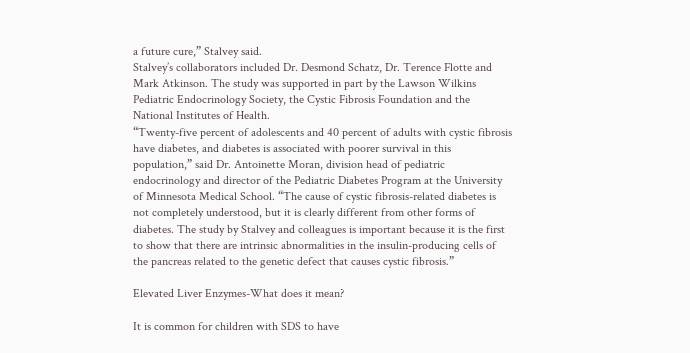a future cure,” Stalvey said.
Stalvey’s collaborators included Dr. Desmond Schatz, Dr. Terence Flotte and Mark Atkinson. The study was supported in part by the Lawson Wilkins Pediatric Endocrinology Society, the Cystic Fibrosis Foundation and the National Institutes of Health.
“Twenty-five percent of adolescents and 40 percent of adults with cystic fibrosis have diabetes, and diabetes is associated with poorer survival in this population,” said Dr. Antoinette Moran, division head of pediatric endocrinology and director of the Pediatric Diabetes Program at the University of Minnesota Medical School. “The cause of cystic fibrosis-related diabetes is not completely understood, but it is clearly different from other forms of diabetes. The study by Stalvey and colleagues is important because it is the first to show that there are intrinsic abnormalities in the insulin-producing cells of the pancreas related to the genetic defect that causes cystic fibrosis.”

Elevated Liver Enzymes-What does it mean?

It is common for children with SDS to have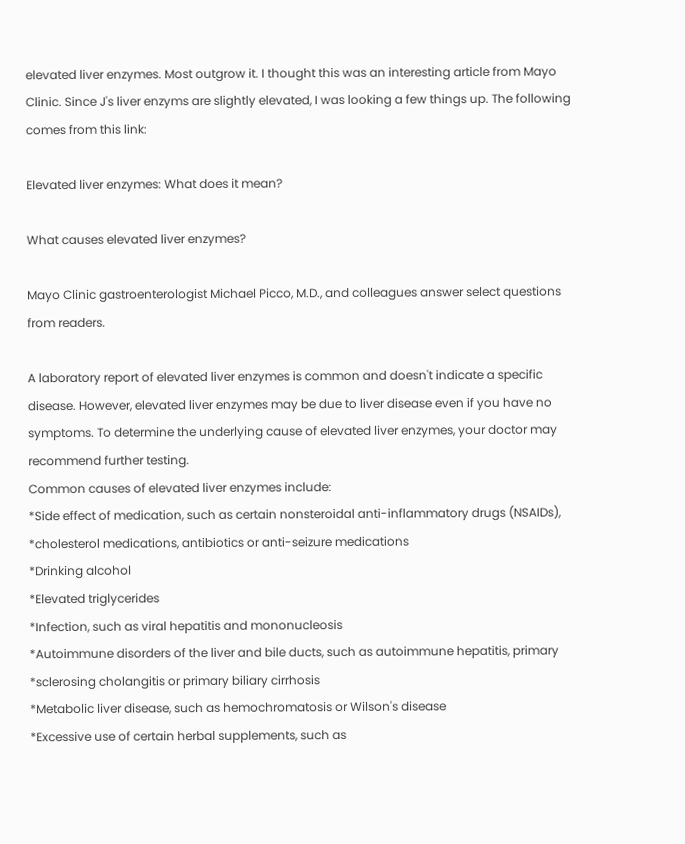elevated liver enzymes. Most outgrow it. I thought this was an interesting article from Mayo Clinic. Since J's liver enzyms are slightly elevated, I was looking a few things up. The following comes from this link:

Elevated liver enzymes: What does it mean?

What causes elevated liver enzymes?

Mayo Clinic gastroenterologist Michael Picco, M.D., and colleagues answer select questions from readers.

A laboratory report of elevated liver enzymes is common and doesn't indicate a specific disease. However, elevated liver enzymes may be due to liver disease even if you have no symptoms. To determine the underlying cause of elevated liver enzymes, your doctor may recommend further testing.
Common causes of elevated liver enzymes include:
*Side effect of medication, such as certain nonsteroidal anti-inflammatory drugs (NSAIDs), *cholesterol medications, antibiotics or anti-seizure medications
*Drinking alcohol
*Elevated triglycerides
*Infection, such as viral hepatitis and mononucleosis
*Autoimmune disorders of the liver and bile ducts, such as autoimmune hepatitis, primary *sclerosing cholangitis or primary biliary cirrhosis
*Metabolic liver disease, such as hemochromatosis or Wilson's disease
*Excessive use of certain herbal supplements, such as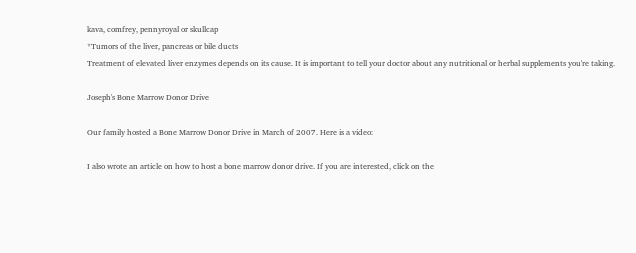kava, comfrey, pennyroyal or skullcap
*Tumors of the liver, pancreas or bile ducts
Treatment of elevated liver enzymes depends on its cause. It is important to tell your doctor about any nutritional or herbal supplements you're taking.

Joseph's Bone Marrow Donor Drive

Our family hosted a Bone Marrow Donor Drive in March of 2007. Here is a video:

I also wrote an article on how to host a bone marrow donor drive. If you are interested, click on the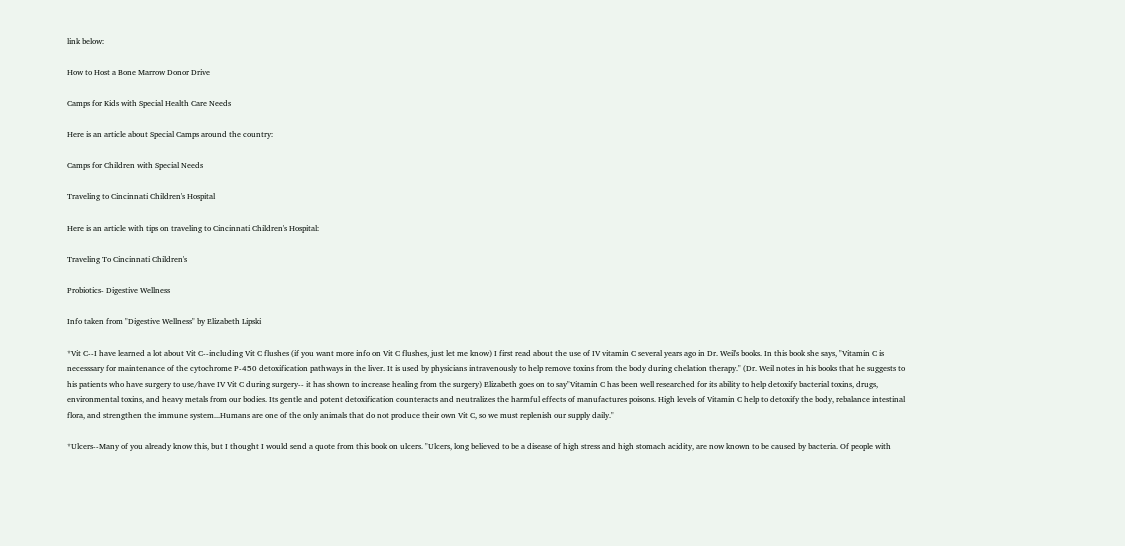link below:

How to Host a Bone Marrow Donor Drive

Camps for Kids with Special Health Care Needs

Here is an article about Special Camps around the country:

Camps for Children with Special Needs

Traveling to Cincinnati Children's Hospital

Here is an article with tips on traveling to Cincinnati Children's Hospital:

Traveling To Cincinnati Children's

Probiotics- Digestive Wellness

Info taken from "Digestive Wellness" by Elizabeth Lipski

*Vit C--I have learned a lot about Vit C--including Vit C flushes (if you want more info on Vit C flushes, just let me know) I first read about the use of IV vitamin C several years ago in Dr. Weil's books. In this book she says, "Vitamin C is necesssary for maintenance of the cytochrome P-450 detoxification pathways in the liver. It is used by physicians intravenously to help remove toxins from the body during chelation therapy." (Dr. Weil notes in his books that he suggests to his patients who have surgery to use/have IV Vit C during surgery-- it has shown to increase healing from the surgery) Elizabeth goes on to say"Vitamin C has been well researched for its ability to help detoxify bacterial toxins, drugs, environmental toxins, and heavy metals from our bodies. Its gentle and potent detoxification counteracts and neutralizes the harmful effects of manufactures poisons. High levels of Vitamin C help to detoxify the body, rebalance intestinal flora, and strengthen the immune system...Humans are one of the only animals that do not produce their own Vit C, so we must replenish our supply daily."

*Ulcers--Many of you already know this, but I thought I would send a quote from this book on ulcers. "Ulcers, long believed to be a disease of high stress and high stomach acidity, are now known to be caused by bacteria. Of people with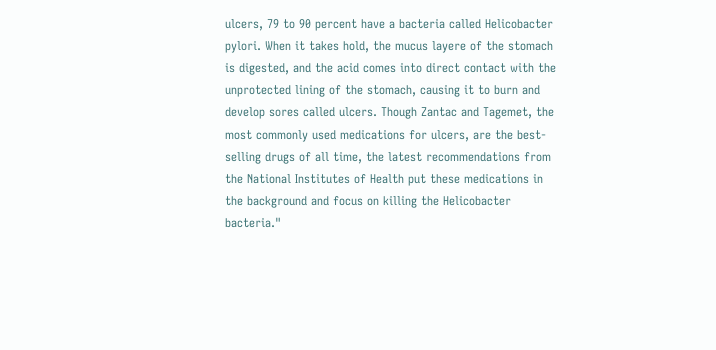ulcers, 79 to 90 percent have a bacteria called Helicobacter pylori. When it takes hold, the mucus layere of the stomach is digested, and the acid comes into direct contact with the unprotected lining of the stomach, causing it to burn and develop sores called ulcers. Though Zantac and Tagemet, the most commonly used medications for ulcers, are the best-selling drugs of all time, the latest recommendations from the National Institutes of Health put these medications in the background and focus on killing the Helicobacter bacteria."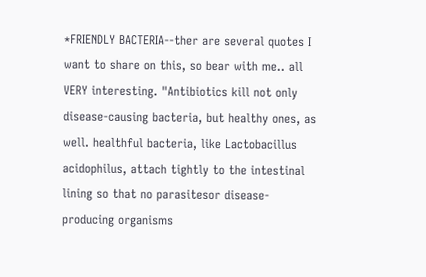*FRIENDLY BACTERIA--ther are several quotes I want to share on this, so bear with me.. all VERY interesting. "Antibiotics kill not only disease-causing bacteria, but healthy ones, as well. healthful bacteria, like Lactobacillus acidophilus, attach tightly to the intestinal lining so that no parasitesor disease-producing organisms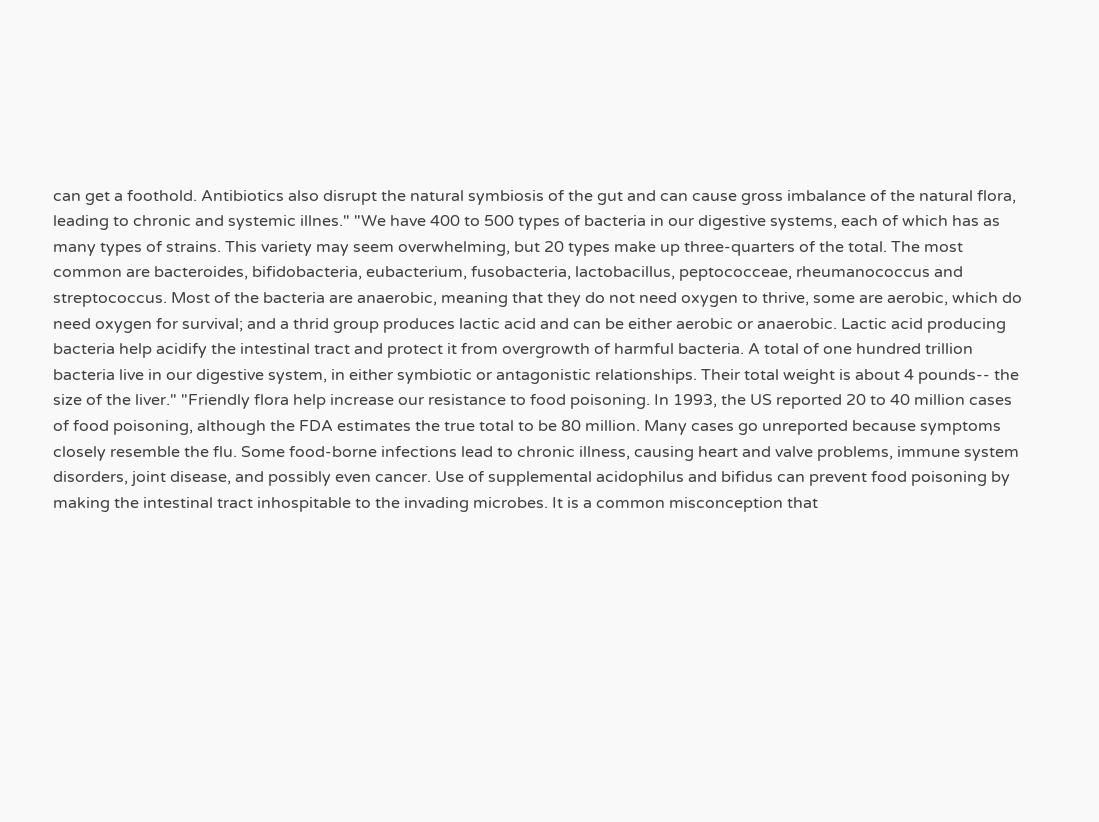can get a foothold. Antibiotics also disrupt the natural symbiosis of the gut and can cause gross imbalance of the natural flora, leading to chronic and systemic illnes." "We have 400 to 500 types of bacteria in our digestive systems, each of which has as many types of strains. This variety may seem overwhelming, but 20 types make up three-quarters of the total. The most common are bacteroides, bifidobacteria, eubacterium, fusobacteria, lactobacillus, peptococceae, rheumanococcus and streptococcus. Most of the bacteria are anaerobic, meaning that they do not need oxygen to thrive, some are aerobic, which do need oxygen for survival; and a thrid group produces lactic acid and can be either aerobic or anaerobic. Lactic acid producing bacteria help acidify the intestinal tract and protect it from overgrowth of harmful bacteria. A total of one hundred trillion bacteria live in our digestive system, in either symbiotic or antagonistic relationships. Their total weight is about 4 pounds-- the size of the liver." "Friendly flora help increase our resistance to food poisoning. In 1993, the US reported 20 to 40 million cases of food poisoning, although the FDA estimates the true total to be 80 million. Many cases go unreported because symptoms closely resemble the flu. Some food-borne infections lead to chronic illness, causing heart and valve problems, immune system disorders, joint disease, and possibly even cancer. Use of supplemental acidophilus and bifidus can prevent food poisoning by making the intestinal tract inhospitable to the invading microbes. It is a common misconception that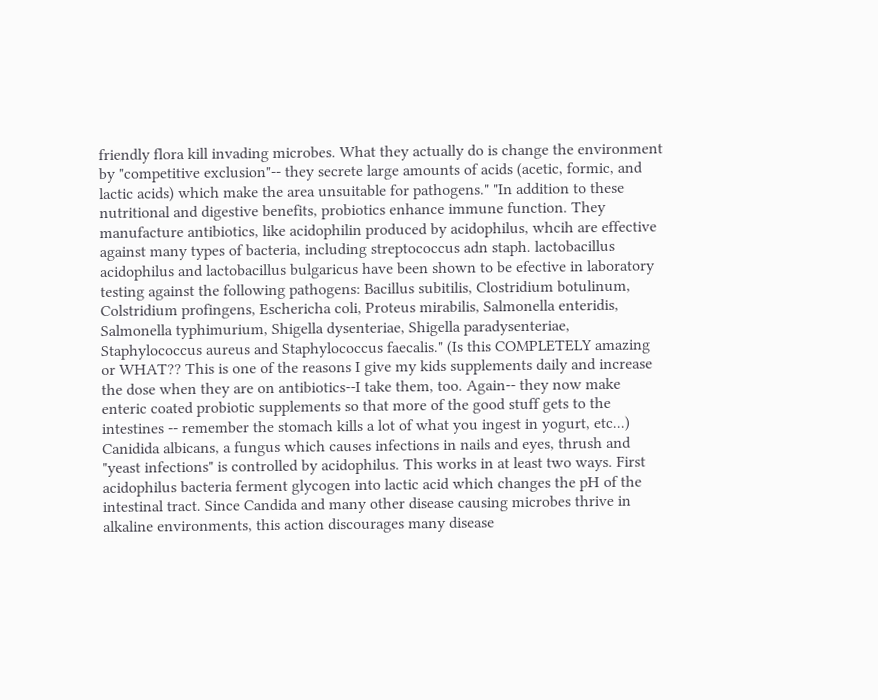friendly flora kill invading microbes. What they actually do is change the environment by "competitive exclusion"-- they secrete large amounts of acids (acetic, formic, and lactic acids) which make the area unsuitable for pathogens." "In addition to these nutritional and digestive benefits, probiotics enhance immune function. They manufacture antibiotics, like acidophilin produced by acidophilus, whcih are effective against many types of bacteria, including streptococcus adn staph. lactobacillus acidophilus and lactobacillus bulgaricus have been shown to be efective in laboratory testing against the following pathogens: Bacillus subitilis, Clostridium botulinum, Colstridium profingens, Eschericha coli, Proteus mirabilis, Salmonella enteridis, Salmonella typhimurium, Shigella dysenteriae, Shigella paradysenteriae, Staphylococcus aureus and Staphylococcus faecalis." (Is this COMPLETELY amazing or WHAT?? This is one of the reasons I give my kids supplements daily and increase the dose when they are on antibiotics--I take them, too. Again-- they now make enteric coated probiotic supplements so that more of the good stuff gets to the intestines -- remember the stomach kills a lot of what you ingest in yogurt, etc...) Canidida albicans, a fungus which causes infections in nails and eyes, thrush and "yeast infections" is controlled by acidophilus. This works in at least two ways. First acidophilus bacteria ferment glycogen into lactic acid which changes the pH of the intestinal tract. Since Candida and many other disease causing microbes thrive in alkaline environments, this action discourages many disease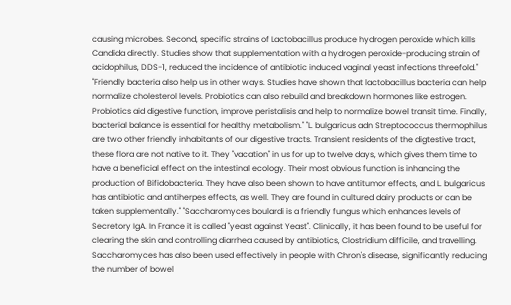causing microbes. Second, specific strains of Lactobacillus produce hydrogen peroxide which kills Candida directly. Studies show that supplementation with a hydrogen peroxide-producing strain of acidophilus, DDS-1, reduced the incidence of antibiotic induced vaginal yeast infections threefold." "Friendly bacteria also help us in other ways. Studies have shown that lactobacillus bacteria can help normalize cholesterol levels. Probiotics can also rebuild and breakdown hormones like estrogen. Probiotics aid digestive function, improve peristalisis and help to normalize bowel transit time. Finally, bacterial balance is essential for healthy metabolism." "L. bulgaricus adn Streptococcus thermophilus are two other friendly inhabitants of our digestive tracts. Transient residents of the digtestive tract, these flora are not native to it. They "vacation" in us for up to twelve days, which gives them time to have a beneficial effect on the intestinal ecology. Their most obvious function is inhancing the production of Bifidobacteria. They have also been shown to have antitumor effects, and L. bulgaricus has antibiotic and antiherpes effects, as well. They are found in cultured dairy products or can be taken supplementally." "Saccharomyces boulardi is a friendly fungus which enhances levels of Secretory IgA. In France it is called "yeast against Yeast". Clinically, it has been found to be useful for clearing the skin and controlling diarrhea caused by antibiotics, Clostridium difficile, and travelling. Saccharomyces has also been used effectively in people with Chron's disease, significantly reducing the number of bowel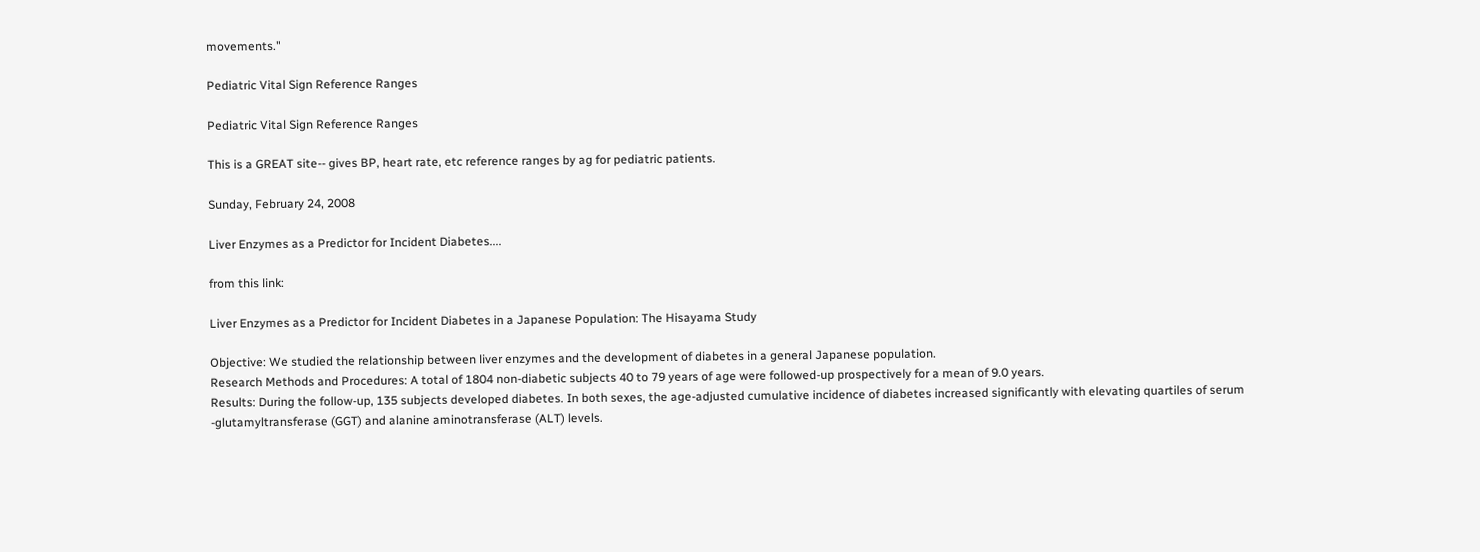movements."

Pediatric Vital Sign Reference Ranges

Pediatric Vital Sign Reference Ranges

This is a GREAT site-- gives BP, heart rate, etc reference ranges by ag for pediatric patients.

Sunday, February 24, 2008

Liver Enzymes as a Predictor for Incident Diabetes....

from this link:

Liver Enzymes as a Predictor for Incident Diabetes in a Japanese Population: The Hisayama Study

Objective: We studied the relationship between liver enzymes and the development of diabetes in a general Japanese population.
Research Methods and Procedures: A total of 1804 non-diabetic subjects 40 to 79 years of age were followed-up prospectively for a mean of 9.0 years.
Results: During the follow-up, 135 subjects developed diabetes. In both sexes, the age-adjusted cumulative incidence of diabetes increased significantly with elevating quartiles of serum -glutamyltransferase (GGT) and alanine aminotransferase (ALT) levels.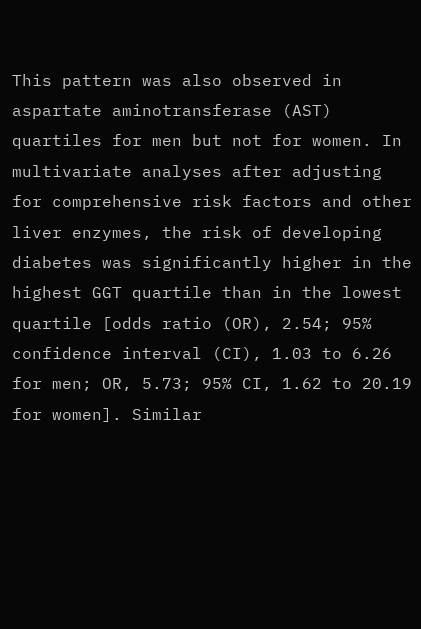This pattern was also observed in aspartate aminotransferase (AST) quartiles for men but not for women. In multivariate analyses after adjusting for comprehensive risk factors and other liver enzymes, the risk of developing diabetes was significantly higher in the highest GGT quartile than in the lowest quartile [odds ratio (OR), 2.54; 95% confidence interval (CI), 1.03 to 6.26 for men; OR, 5.73; 95% CI, 1.62 to 20.19 for women]. Similar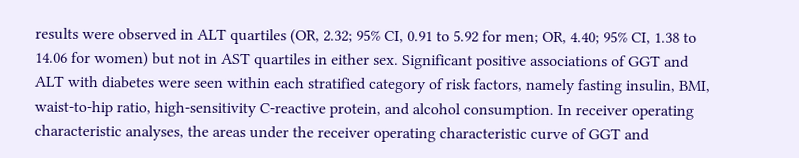results were observed in ALT quartiles (OR, 2.32; 95% CI, 0.91 to 5.92 for men; OR, 4.40; 95% CI, 1.38 to 14.06 for women) but not in AST quartiles in either sex. Significant positive associations of GGT and ALT with diabetes were seen within each stratified category of risk factors, namely fasting insulin, BMI, waist-to-hip ratio, high-sensitivity C-reactive protein, and alcohol consumption. In receiver operating characteristic analyses, the areas under the receiver operating characteristic curve of GGT and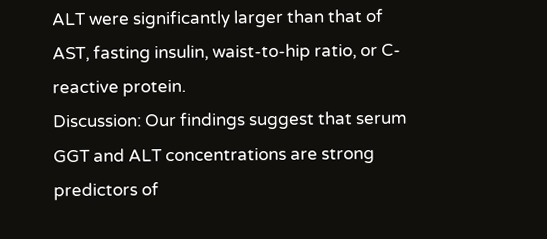ALT were significantly larger than that of AST, fasting insulin, waist-to-hip ratio, or C-reactive protein.
Discussion: Our findings suggest that serum GGT and ALT concentrations are strong predictors of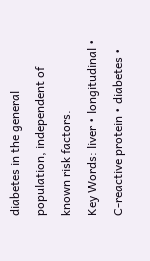diabetes in the general population, independent of known risk factors.
Key Words: liver • longitudinal • C-reactive protein • diabetes •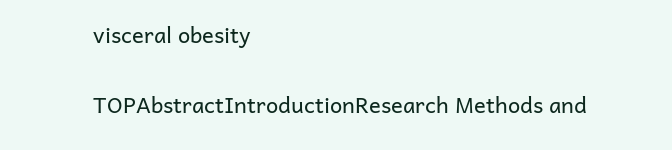visceral obesity

TOPAbstractIntroductionResearch Methods and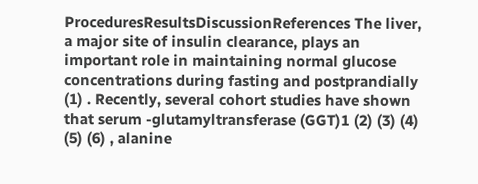ProceduresResultsDiscussionReferences The liver, a major site of insulin clearance, plays an important role in maintaining normal glucose concentrations during fasting and postprandially (1) . Recently, several cohort studies have shown that serum -glutamyltransferase (GGT)1 (2) (3) (4) (5) (6) , alanine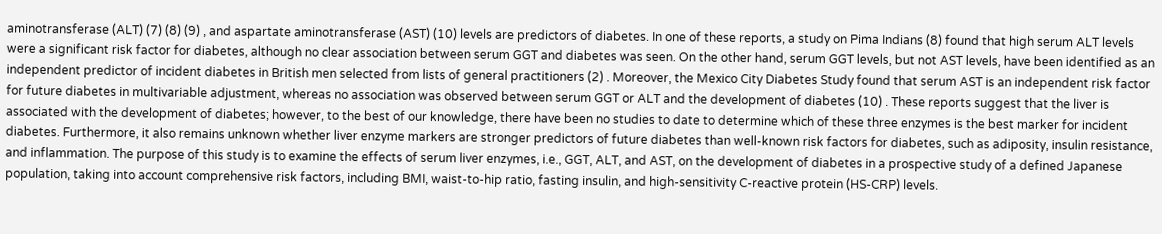aminotransferase (ALT) (7) (8) (9) , and aspartate aminotransferase (AST) (10) levels are predictors of diabetes. In one of these reports, a study on Pima Indians (8) found that high serum ALT levels were a significant risk factor for diabetes, although no clear association between serum GGT and diabetes was seen. On the other hand, serum GGT levels, but not AST levels, have been identified as an independent predictor of incident diabetes in British men selected from lists of general practitioners (2) . Moreover, the Mexico City Diabetes Study found that serum AST is an independent risk factor for future diabetes in multivariable adjustment, whereas no association was observed between serum GGT or ALT and the development of diabetes (10) . These reports suggest that the liver is associated with the development of diabetes; however, to the best of our knowledge, there have been no studies to date to determine which of these three enzymes is the best marker for incident diabetes. Furthermore, it also remains unknown whether liver enzyme markers are stronger predictors of future diabetes than well-known risk factors for diabetes, such as adiposity, insulin resistance, and inflammation. The purpose of this study is to examine the effects of serum liver enzymes, i.e., GGT, ALT, and AST, on the development of diabetes in a prospective study of a defined Japanese population, taking into account comprehensive risk factors, including BMI, waist-to-hip ratio, fasting insulin, and high-sensitivity C-reactive protein (HS-CRP) levels.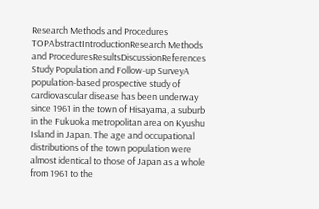Research Methods and Procedures
TOPAbstractIntroductionResearch Methods and ProceduresResultsDiscussionReferences Study Population and Follow-up SurveyA population-based prospective study of cardiovascular disease has been underway since 1961 in the town of Hisayama, a suburb in the Fukuoka metropolitan area on Kyushu Island in Japan. The age and occupational distributions of the town population were almost identical to those of Japan as a whole from 1961 to the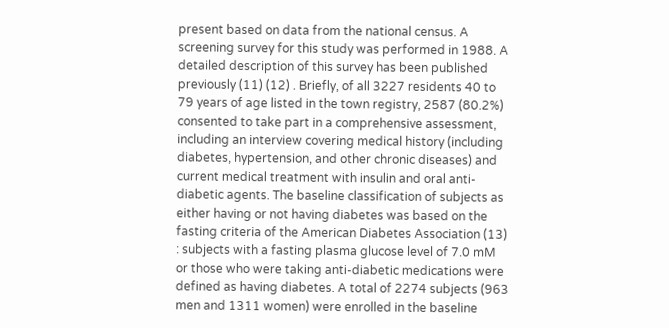present based on data from the national census. A screening survey for this study was performed in 1988. A detailed description of this survey has been published previously (11) (12) . Briefly, of all 3227 residents 40 to 79 years of age listed in the town registry, 2587 (80.2%) consented to take part in a comprehensive assessment, including an interview covering medical history (including diabetes, hypertension, and other chronic diseases) and current medical treatment with insulin and oral anti-diabetic agents. The baseline classification of subjects as either having or not having diabetes was based on the fasting criteria of the American Diabetes Association (13) : subjects with a fasting plasma glucose level of 7.0 mM or those who were taking anti-diabetic medications were defined as having diabetes. A total of 2274 subjects (963 men and 1311 women) were enrolled in the baseline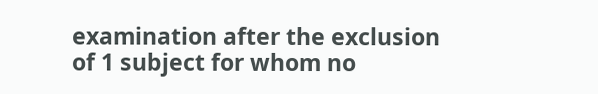examination after the exclusion of 1 subject for whom no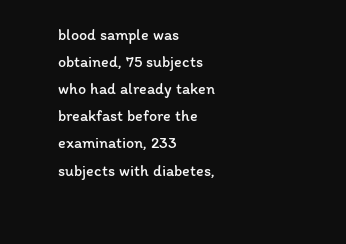blood sample was obtained, 75 subjects who had already taken breakfast before the examination, 233 subjects with diabetes,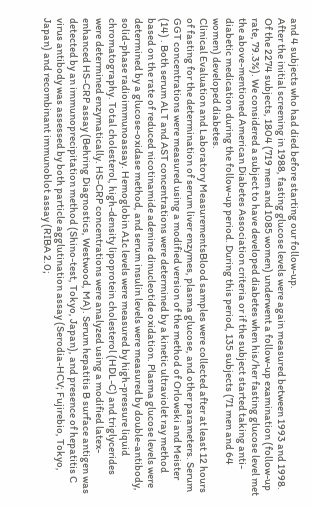and 4 subjects who had died before starting our follow-up.
After the initial screening in 1988, fasting glucose levels were again measured between 1993 and 1998. Of the 2274 subjects, 1804 (719 men and 1085 women) underwent a follow-up examination (follow-up rate, 79.3%). We considered a subject to have developed diabetes when his/her fasting glucose level met the above-mentioned American Diabetes Association criteria or if the subject started taking anti-diabetic medication during the follow-up period. During this period, 135 subjects (71 men and 64 women) developed diabetes.
Clinical Evaluation and Laboratory MeasurementsBlood samples were collected after at least 12 hours of fasting for the determination of serum liver enzymes, plasma glucose, and other parameters. Serum GGT concentrations were measured using a modified version of the method of Orlowski and Meister (14) . Both serum ALT and AST concentrations were determined by a kinetic ultraviolet ray method based on the rate of reduced nicotinamide adenine dinucleotide oxidation. Plasma glucose levels were determined by a glucose-oxidase method, and serum insulin levels were measured by double-antibody, solid-phase radioimmunoassay. Hemoglobin A1c levels were measured by high-pressure liquid chromatography. Total cholesterol, high-density lipoprotein cholesterol (HDL-C) and triglycerides were determined enzymatically. HS-CRP concentrations were analyzed using a modified latex-enhanced HS-CRP assay (Behring Diagnostics, Westwood, MA). Serum hepatitis B surface antigen was detected by an immunoprecipitation method (Shino-test, Tokyo, Japan), and presence of hepatitis C virus antibody was assessed by both particle agglutination assay (Serodia-HCV; Fujirebio, Tokyo, Japan) and recombinant immunoblot assay (RIBA 2.0;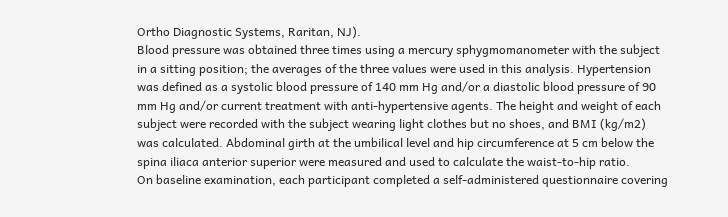Ortho Diagnostic Systems, Raritan, NJ).
Blood pressure was obtained three times using a mercury sphygmomanometer with the subject in a sitting position; the averages of the three values were used in this analysis. Hypertension was defined as a systolic blood pressure of 140 mm Hg and/or a diastolic blood pressure of 90 mm Hg and/or current treatment with anti-hypertensive agents. The height and weight of each subject were recorded with the subject wearing light clothes but no shoes, and BMI (kg/m2) was calculated. Abdominal girth at the umbilical level and hip circumference at 5 cm below the spina iliaca anterior superior were measured and used to calculate the waist-to-hip ratio.
On baseline examination, each participant completed a self-administered questionnaire covering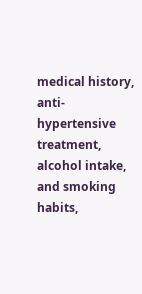medical history, anti-hypertensive treatment, alcohol intake, and smoking habits,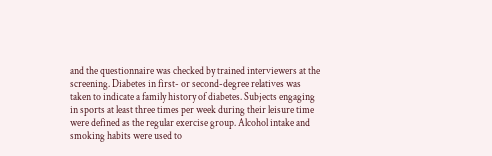and the questionnaire was checked by trained interviewers at the screening. Diabetes in first- or second-degree relatives was taken to indicate a family history of diabetes. Subjects engaging in sports at least three times per week during their leisure time were defined as the regular exercise group. Alcohol intake and smoking habits were used to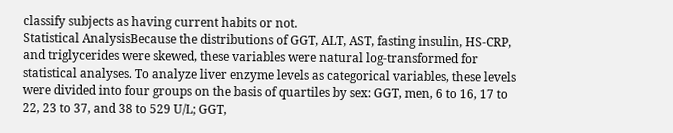classify subjects as having current habits or not.
Statistical AnalysisBecause the distributions of GGT, ALT, AST, fasting insulin, HS-CRP, and triglycerides were skewed, these variables were natural log-transformed for statistical analyses. To analyze liver enzyme levels as categorical variables, these levels were divided into four groups on the basis of quartiles by sex: GGT, men, 6 to 16, 17 to 22, 23 to 37, and 38 to 529 U/L; GGT,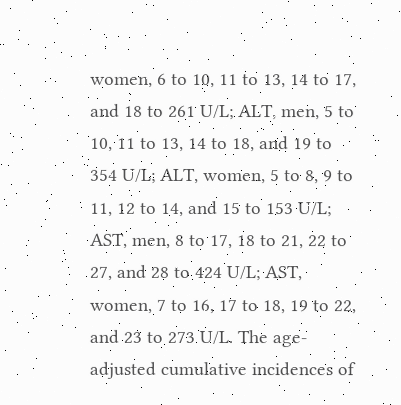women, 6 to 10, 11 to 13, 14 to 17, and 18 to 261 U/L; ALT, men, 5 to 10, 11 to 13, 14 to 18, and 19 to 354 U/L; ALT, women, 5 to 8, 9 to 11, 12 to 14, and 15 to 153 U/L; AST, men, 8 to 17, 18 to 21, 22 to 27, and 28 to 424 U/L; AST, women, 7 to 16, 17 to 18, 19 to 22, and 23 to 273 U/L. The age-adjusted cumulative incidences of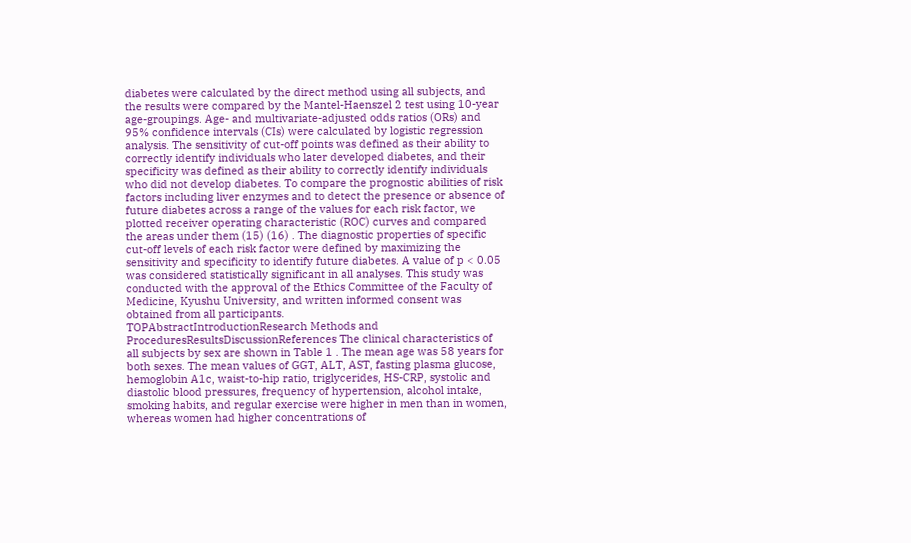diabetes were calculated by the direct method using all subjects, and the results were compared by the Mantel-Haenszel 2 test using 10-year age-groupings. Age- and multivariate-adjusted odds ratios (ORs) and 95% confidence intervals (CIs) were calculated by logistic regression analysis. The sensitivity of cut-off points was defined as their ability to correctly identify individuals who later developed diabetes, and their specificity was defined as their ability to correctly identify individuals who did not develop diabetes. To compare the prognostic abilities of risk factors including liver enzymes and to detect the presence or absence of future diabetes across a range of the values for each risk factor, we plotted receiver operating characteristic (ROC) curves and compared the areas under them (15) (16) . The diagnostic properties of specific cut-off levels of each risk factor were defined by maximizing the sensitivity and specificity to identify future diabetes. A value of p < 0.05 was considered statistically significant in all analyses. This study was conducted with the approval of the Ethics Committee of the Faculty of Medicine, Kyushu University, and written informed consent was obtained from all participants.
TOPAbstractIntroductionResearch Methods and ProceduresResultsDiscussionReferences The clinical characteristics of all subjects by sex are shown in Table 1 . The mean age was 58 years for both sexes. The mean values of GGT, ALT, AST, fasting plasma glucose, hemoglobin A1c, waist-to-hip ratio, triglycerides, HS-CRP, systolic and diastolic blood pressures, frequency of hypertension, alcohol intake, smoking habits, and regular exercise were higher in men than in women, whereas women had higher concentrations of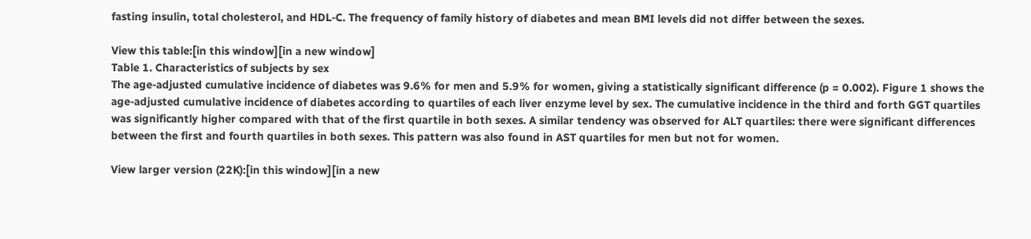fasting insulin, total cholesterol, and HDL-C. The frequency of family history of diabetes and mean BMI levels did not differ between the sexes.

View this table:[in this window][in a new window]
Table 1. Characteristics of subjects by sex
The age-adjusted cumulative incidence of diabetes was 9.6% for men and 5.9% for women, giving a statistically significant difference (p = 0.002). Figure 1 shows the age-adjusted cumulative incidence of diabetes according to quartiles of each liver enzyme level by sex. The cumulative incidence in the third and forth GGT quartiles was significantly higher compared with that of the first quartile in both sexes. A similar tendency was observed for ALT quartiles: there were significant differences between the first and fourth quartiles in both sexes. This pattern was also found in AST quartiles for men but not for women.

View larger version (22K):[in this window][in a new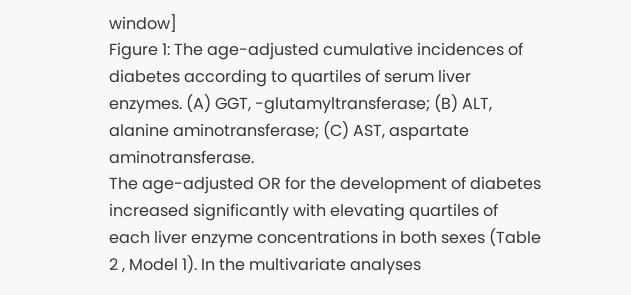window]
Figure 1: The age-adjusted cumulative incidences of diabetes according to quartiles of serum liver enzymes. (A) GGT, -glutamyltransferase; (B) ALT, alanine aminotransferase; (C) AST, aspartate aminotransferase.
The age-adjusted OR for the development of diabetes increased significantly with elevating quartiles of each liver enzyme concentrations in both sexes (Table 2 , Model 1). In the multivariate analyses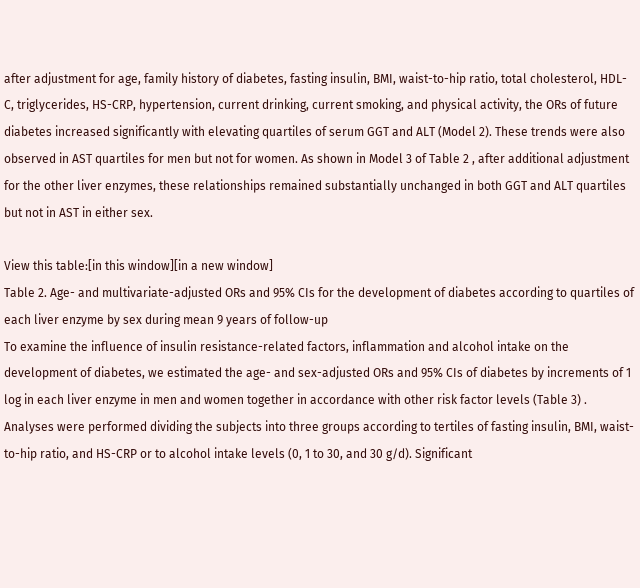after adjustment for age, family history of diabetes, fasting insulin, BMI, waist-to-hip ratio, total cholesterol, HDL-C, triglycerides, HS-CRP, hypertension, current drinking, current smoking, and physical activity, the ORs of future diabetes increased significantly with elevating quartiles of serum GGT and ALT (Model 2). These trends were also observed in AST quartiles for men but not for women. As shown in Model 3 of Table 2 , after additional adjustment for the other liver enzymes, these relationships remained substantially unchanged in both GGT and ALT quartiles but not in AST in either sex.

View this table:[in this window][in a new window]
Table 2. Age- and multivariate-adjusted ORs and 95% CIs for the development of diabetes according to quartiles of each liver enzyme by sex during mean 9 years of follow-up
To examine the influence of insulin resistance-related factors, inflammation and alcohol intake on the development of diabetes, we estimated the age- and sex-adjusted ORs and 95% CIs of diabetes by increments of 1 log in each liver enzyme in men and women together in accordance with other risk factor levels (Table 3) . Analyses were performed dividing the subjects into three groups according to tertiles of fasting insulin, BMI, waist-to-hip ratio, and HS-CRP or to alcohol intake levels (0, 1 to 30, and 30 g/d). Significant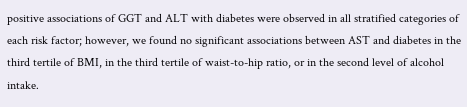positive associations of GGT and ALT with diabetes were observed in all stratified categories of each risk factor; however, we found no significant associations between AST and diabetes in the third tertile of BMI, in the third tertile of waist-to-hip ratio, or in the second level of alcohol intake.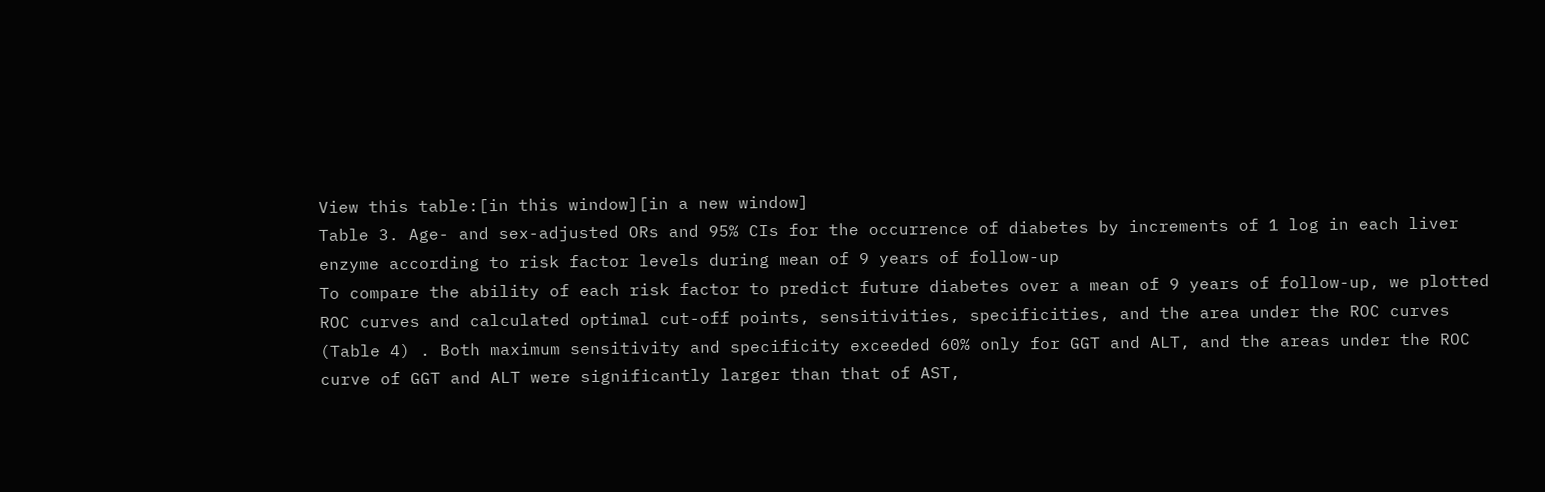View this table:[in this window][in a new window]
Table 3. Age- and sex-adjusted ORs and 95% CIs for the occurrence of diabetes by increments of 1 log in each liver enzyme according to risk factor levels during mean of 9 years of follow-up
To compare the ability of each risk factor to predict future diabetes over a mean of 9 years of follow-up, we plotted ROC curves and calculated optimal cut-off points, sensitivities, specificities, and the area under the ROC curves (Table 4) . Both maximum sensitivity and specificity exceeded 60% only for GGT and ALT, and the areas under the ROC curve of GGT and ALT were significantly larger than that of AST,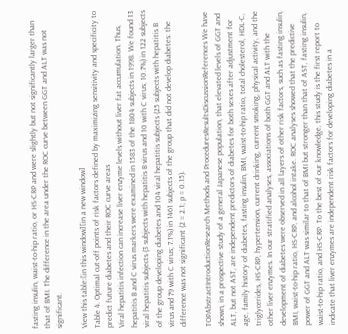fasting insulin, waist-to-hip ratio, or HS-CRP and were slightly but not significantly larger than that of BMI. The difference in the area under the ROC curve between GGT and ALT was not significant.

View this table:[in this window][in a new window]
Table 4. Optimal cut-off points of risk factors defined by maximizing sensitivity and specificity to predict future diabetes and their ROC curve areas
Viral hepatitis infection can increase liver enzyme levels without liver fat accumulation. Thus, hepatitis B and C virus markers were examined in 1583 of the 1804 subjects in 1998. We found 13 viral hepatitis subjects (3 subjects with hepatitis B virus and 10 with C virus; 10.7%) in 122 subjects of the group developing diabetes and 104 viral hepatitis subjects (25 subjects with hepatitis B virus and 79 with C virus; 7.1%) in 1461 subjects of the group that did not develop diabetes: the difference was not significant (2 = 2.1; p = 0.15).

TOPAbstractIntroductionResearch Methods and ProceduresResultsDiscussionReferences We have shown, in a prospective study of a general Japanese population, that elevated levels of GGT and ALT, but not AST, are independent predictors of diabetes for both sexes after adjustment for age, family history of diabetes, fasting insulin, BMI, waist-to-hip ratio, total cholesterol, HDL-C, triglycerides, HS-CRP, hypertension, current drinking, current smoking, physical activity, and the other liver enzymes. In our stratified analyses, associations of both GGT and ALT with the development of diabetes were observed in all layers of other risk factors, such as fasting insulin, BMI, waist-to-hip ratio, HS-CRP, and alcohol intake. ROC analyses showed that the predictive power of GGT and ALT was similar to that of BMI but stronger than that of AST, fasting insulin, waist-to-hip ratio, and HS-CRP. To the best of our knowledge, this study is the first report to indicate that liver enzymes are independent risk factors for developing diabetes in a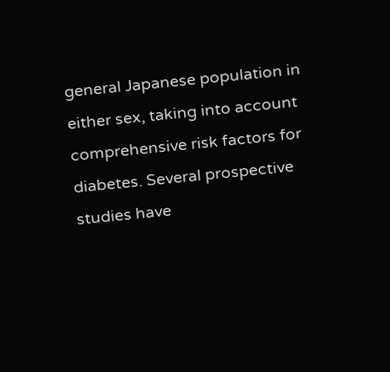general Japanese population in either sex, taking into account comprehensive risk factors for diabetes. Several prospective studies have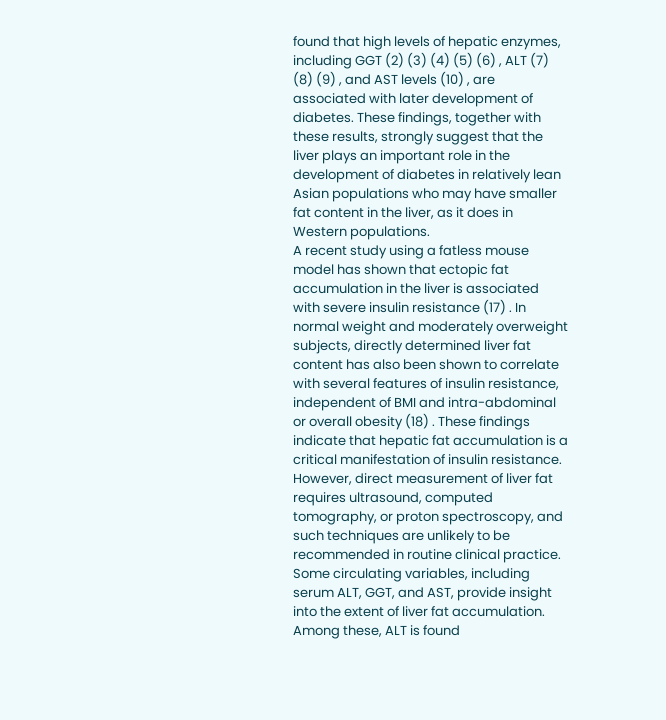found that high levels of hepatic enzymes, including GGT (2) (3) (4) (5) (6) , ALT (7) (8) (9) , and AST levels (10) , are associated with later development of diabetes. These findings, together with these results, strongly suggest that the liver plays an important role in the development of diabetes in relatively lean Asian populations who may have smaller fat content in the liver, as it does in Western populations.
A recent study using a fatless mouse model has shown that ectopic fat accumulation in the liver is associated with severe insulin resistance (17) . In normal weight and moderately overweight subjects, directly determined liver fat content has also been shown to correlate with several features of insulin resistance, independent of BMI and intra-abdominal or overall obesity (18) . These findings indicate that hepatic fat accumulation is a critical manifestation of insulin resistance. However, direct measurement of liver fat requires ultrasound, computed tomography, or proton spectroscopy, and such techniques are unlikely to be recommended in routine clinical practice. Some circulating variables, including serum ALT, GGT, and AST, provide insight into the extent of liver fat accumulation. Among these, ALT is found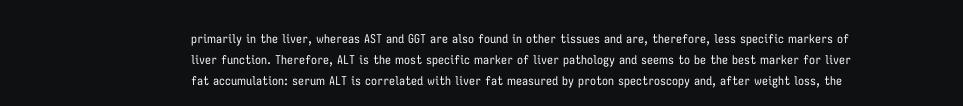primarily in the liver, whereas AST and GGT are also found in other tissues and are, therefore, less specific markers of liver function. Therefore, ALT is the most specific marker of liver pathology and seems to be the best marker for liver fat accumulation: serum ALT is correlated with liver fat measured by proton spectroscopy and, after weight loss, the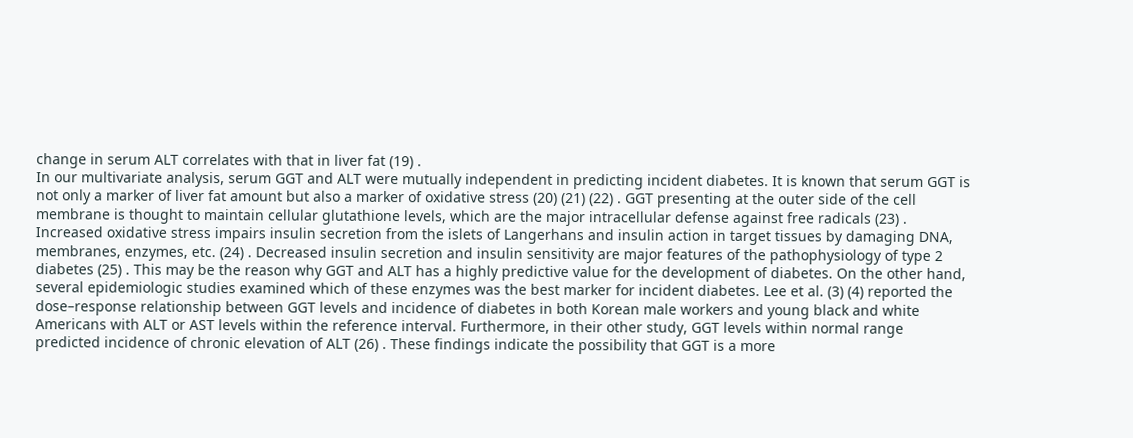change in serum ALT correlates with that in liver fat (19) .
In our multivariate analysis, serum GGT and ALT were mutually independent in predicting incident diabetes. It is known that serum GGT is not only a marker of liver fat amount but also a marker of oxidative stress (20) (21) (22) . GGT presenting at the outer side of the cell membrane is thought to maintain cellular glutathione levels, which are the major intracellular defense against free radicals (23) . Increased oxidative stress impairs insulin secretion from the islets of Langerhans and insulin action in target tissues by damaging DNA, membranes, enzymes, etc. (24) . Decreased insulin secretion and insulin sensitivity are major features of the pathophysiology of type 2 diabetes (25) . This may be the reason why GGT and ALT has a highly predictive value for the development of diabetes. On the other hand, several epidemiologic studies examined which of these enzymes was the best marker for incident diabetes. Lee et al. (3) (4) reported the dose–response relationship between GGT levels and incidence of diabetes in both Korean male workers and young black and white Americans with ALT or AST levels within the reference interval. Furthermore, in their other study, GGT levels within normal range predicted incidence of chronic elevation of ALT (26) . These findings indicate the possibility that GGT is a more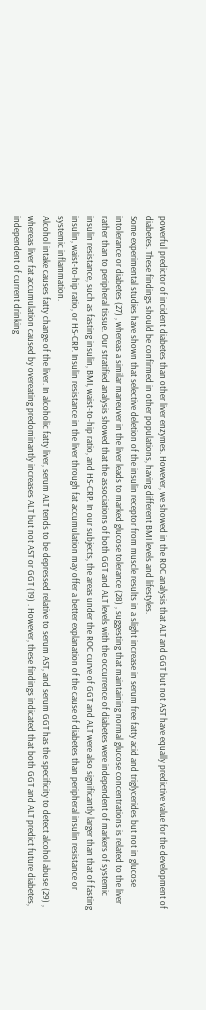powerful predictor of incident diabetes than other liver enzymes. However, we showed in the ROC analysis that ALT and GGT but not AST have equally predictive value for the development of diabetes. These findings should be confirmed in other populations, having different BMI levels and lifestyles.
Some experimental studies have shown that selective deletion of the insulin receptor from muscle results in a slight increase in serum free fatty acid and triglycerides but not in glucose intolerance or diabetes (27) , whereas a similar maneuver in the liver leads to marked glucose tolerance (28) , suggesting that maintaining normal glucose concentrations is related to the liver rather than to peripheral tissue. Our stratified analysis showed that the associations of both GGT and ALT levels with the occurrence of diabetes were independent of markers of systemic insulin resistance, such as fasting insulin, BMI, waist-to-hip ratio, and HS-CRP. In our subjects, the areas under the ROC curve of GGT and ALT were also significantly larger than that of fasting insulin, waist-to-hip ratio, or HS-CRP. Insulin resistance in the liver through fat accumulation may offer a better explanation of the cause of diabetes than peripheral insulin resistance or systemic inflammation.
Alcohol intake causes fatty change of the liver. In alcoholic fatty liver, serum ALT tends to be depressed relative to serum AST, and serum GGT has the specificity to detect alcohol abuse (29) , whereas liver fat accumulation caused by overeating predominantly increases ALT but not AST or GGT (19) . However, these findings indicated that both GGT and ALT predict future diabetes, independent of current drinking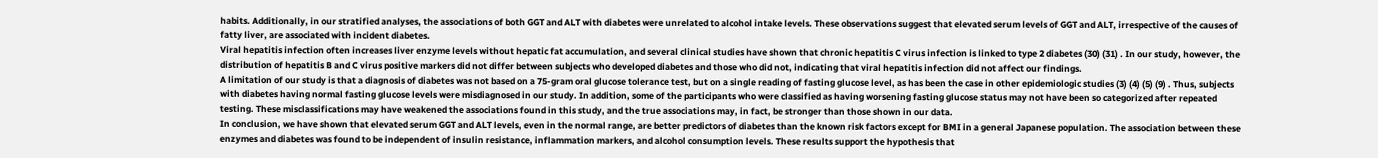habits. Additionally, in our stratified analyses, the associations of both GGT and ALT with diabetes were unrelated to alcohol intake levels. These observations suggest that elevated serum levels of GGT and ALT, irrespective of the causes of fatty liver, are associated with incident diabetes.
Viral hepatitis infection often increases liver enzyme levels without hepatic fat accumulation, and several clinical studies have shown that chronic hepatitis C virus infection is linked to type 2 diabetes (30) (31) . In our study, however, the distribution of hepatitis B and C virus positive markers did not differ between subjects who developed diabetes and those who did not, indicating that viral hepatitis infection did not affect our findings.
A limitation of our study is that a diagnosis of diabetes was not based on a 75-gram oral glucose tolerance test, but on a single reading of fasting glucose level, as has been the case in other epidemiologic studies (3) (4) (5) (9) . Thus, subjects with diabetes having normal fasting glucose levels were misdiagnosed in our study. In addition, some of the participants who were classified as having worsening fasting glucose status may not have been so categorized after repeated testing. These misclassifications may have weakened the associations found in this study, and the true associations may, in fact, be stronger than those shown in our data.
In conclusion, we have shown that elevated serum GGT and ALT levels, even in the normal range, are better predictors of diabetes than the known risk factors except for BMI in a general Japanese population. The association between these enzymes and diabetes was found to be independent of insulin resistance, inflammation markers, and alcohol consumption levels. These results support the hypothesis that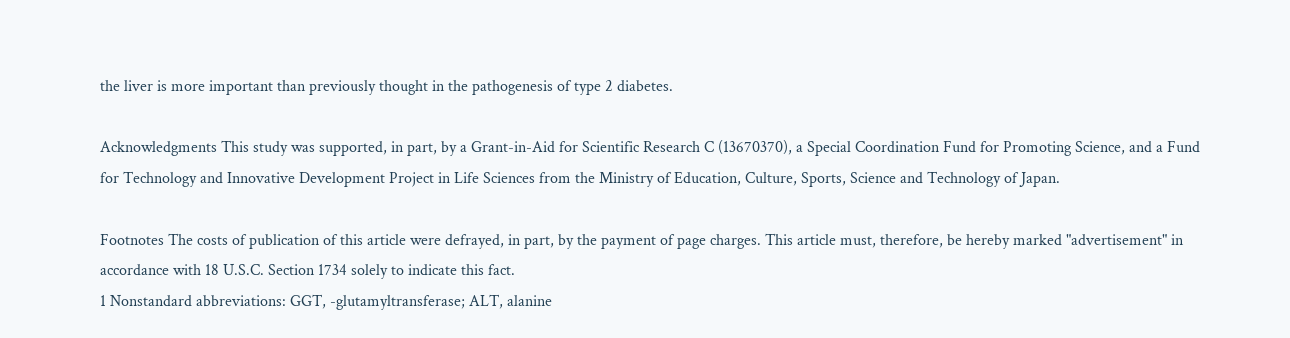the liver is more important than previously thought in the pathogenesis of type 2 diabetes.

Acknowledgments This study was supported, in part, by a Grant-in-Aid for Scientific Research C (13670370), a Special Coordination Fund for Promoting Science, and a Fund for Technology and Innovative Development Project in Life Sciences from the Ministry of Education, Culture, Sports, Science and Technology of Japan.

Footnotes The costs of publication of this article were defrayed, in part, by the payment of page charges. This article must, therefore, be hereby marked "advertisement" in accordance with 18 U.S.C. Section 1734 solely to indicate this fact.
1 Nonstandard abbreviations: GGT, -glutamyltransferase; ALT, alanine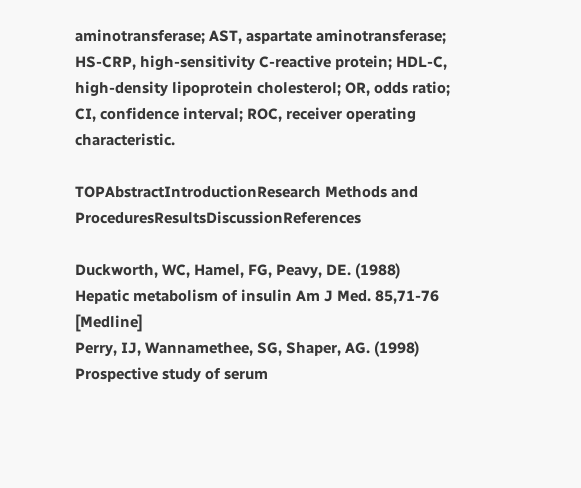aminotransferase; AST, aspartate aminotransferase; HS-CRP, high-sensitivity C-reactive protein; HDL-C, high-density lipoprotein cholesterol; OR, odds ratio; CI, confidence interval; ROC, receiver operating characteristic.

TOPAbstractIntroductionResearch Methods and ProceduresResultsDiscussionReferences

Duckworth, WC, Hamel, FG, Peavy, DE. (1988) Hepatic metabolism of insulin Am J Med. 85,71-76 [Medline]
Perry, IJ, Wannamethee, SG, Shaper, AG. (1998) Prospective study of serum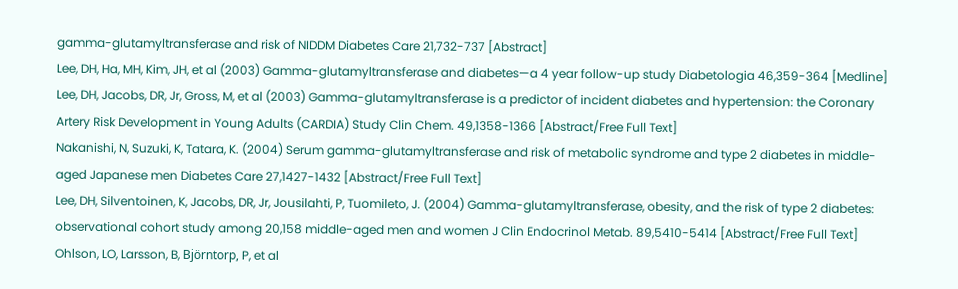gamma-glutamyltransferase and risk of NIDDM Diabetes Care 21,732-737 [Abstract]
Lee, DH, Ha, MH, Kim, JH, et al (2003) Gamma-glutamyltransferase and diabetes—a 4 year follow-up study Diabetologia 46,359-364 [Medline]
Lee, DH, Jacobs, DR, Jr, Gross, M, et al (2003) Gamma-glutamyltransferase is a predictor of incident diabetes and hypertension: the Coronary Artery Risk Development in Young Adults (CARDIA) Study Clin Chem. 49,1358-1366 [Abstract/Free Full Text]
Nakanishi, N, Suzuki, K, Tatara, K. (2004) Serum gamma-glutamyltransferase and risk of metabolic syndrome and type 2 diabetes in middle-aged Japanese men Diabetes Care 27,1427-1432 [Abstract/Free Full Text]
Lee, DH, Silventoinen, K, Jacobs, DR, Jr, Jousilahti, P, Tuomileto, J. (2004) Gamma-glutamyltransferase, obesity, and the risk of type 2 diabetes: observational cohort study among 20,158 middle-aged men and women J Clin Endocrinol Metab. 89,5410-5414 [Abstract/Free Full Text]
Ohlson, LO, Larsson, B, Björntorp, P, et al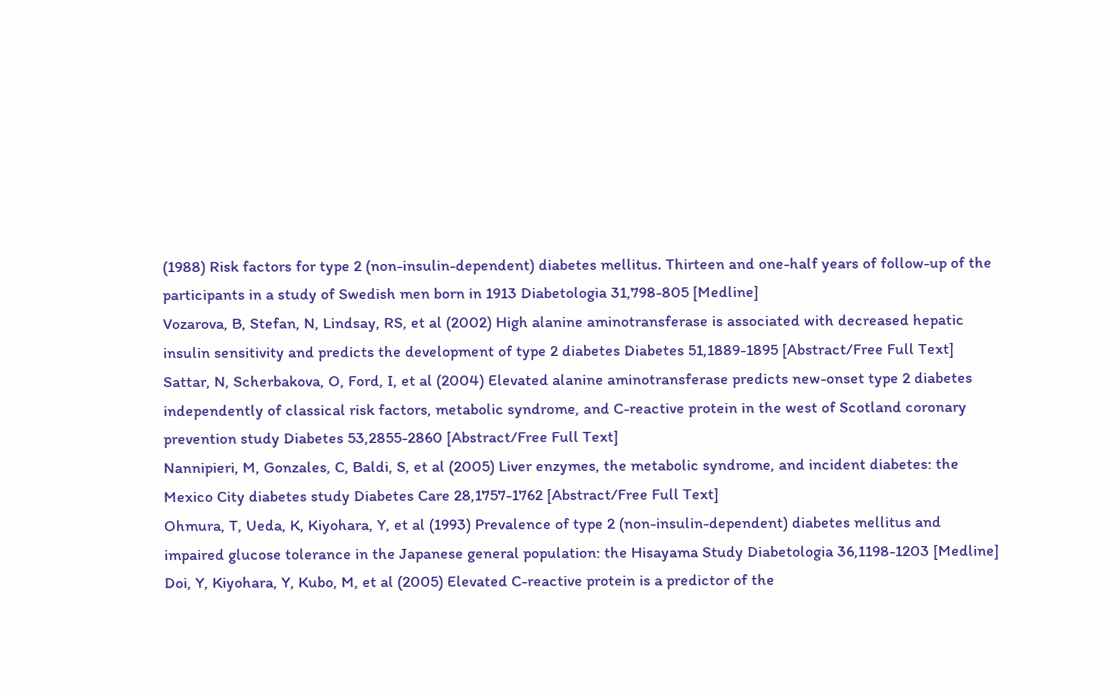(1988) Risk factors for type 2 (non-insulin-dependent) diabetes mellitus. Thirteen and one-half years of follow-up of the participants in a study of Swedish men born in 1913 Diabetologia 31,798-805 [Medline]
Vozarova, B, Stefan, N, Lindsay, RS, et al (2002) High alanine aminotransferase is associated with decreased hepatic insulin sensitivity and predicts the development of type 2 diabetes Diabetes 51,1889-1895 [Abstract/Free Full Text]
Sattar, N, Scherbakova, O, Ford, I, et al (2004) Elevated alanine aminotransferase predicts new-onset type 2 diabetes independently of classical risk factors, metabolic syndrome, and C-reactive protein in the west of Scotland coronary prevention study Diabetes 53,2855-2860 [Abstract/Free Full Text]
Nannipieri, M, Gonzales, C, Baldi, S, et al (2005) Liver enzymes, the metabolic syndrome, and incident diabetes: the Mexico City diabetes study Diabetes Care 28,1757-1762 [Abstract/Free Full Text]
Ohmura, T, Ueda, K, Kiyohara, Y, et al (1993) Prevalence of type 2 (non-insulin-dependent) diabetes mellitus and impaired glucose tolerance in the Japanese general population: the Hisayama Study Diabetologia 36,1198-1203 [Medline]
Doi, Y, Kiyohara, Y, Kubo, M, et al (2005) Elevated C-reactive protein is a predictor of the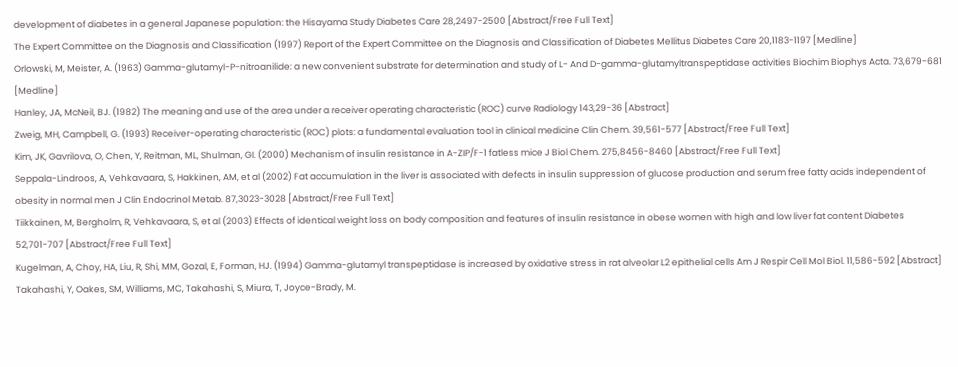development of diabetes in a general Japanese population: the Hisayama Study Diabetes Care 28,2497-2500 [Abstract/Free Full Text]
The Expert Committee on the Diagnosis and Classification (1997) Report of the Expert Committee on the Diagnosis and Classification of Diabetes Mellitus Diabetes Care 20,1183-1197 [Medline]
Orlowski, M, Meister, A. (1963) Gamma-glutamyl-P-nitroanilide: a new convenient substrate for determination and study of L- And D-gamma-glutamyltranspeptidase activities Biochim Biophys Acta. 73,679-681 [Medline]
Hanley, JA, McNeil, BJ. (1982) The meaning and use of the area under a receiver operating characteristic (ROC) curve Radiology 143,29-36 [Abstract]
Zweig, MH, Campbell, G. (1993) Receiver-operating characteristic (ROC) plots: a fundamental evaluation tool in clinical medicine Clin Chem. 39,561-577 [Abstract/Free Full Text]
Kim, JK, Gavrilova, O, Chen, Y, Reitman, ML, Shulman, GI. (2000) Mechanism of insulin resistance in A-ZIP/F-1 fatless mice J Biol Chem. 275,8456-8460 [Abstract/Free Full Text]
Seppala-Lindroos, A, Vehkavaara, S, Hakkinen, AM, et al (2002) Fat accumulation in the liver is associated with defects in insulin suppression of glucose production and serum free fatty acids independent of obesity in normal men J Clin Endocrinol Metab. 87,3023-3028 [Abstract/Free Full Text]
Tiikkainen, M, Bergholm, R, Vehkavaara, S, et al (2003) Effects of identical weight loss on body composition and features of insulin resistance in obese women with high and low liver fat content Diabetes 52,701-707 [Abstract/Free Full Text]
Kugelman, A, Choy, HA, Liu, R, Shi, MM, Gozal, E, Forman, HJ. (1994) Gamma-glutamyl transpeptidase is increased by oxidative stress in rat alveolar L2 epithelial cells Am J Respir Cell Mol Biol. 11,586-592 [Abstract]
Takahashi, Y, Oakes, SM, Williams, MC, Takahashi, S, Miura, T, Joyce-Brady, M.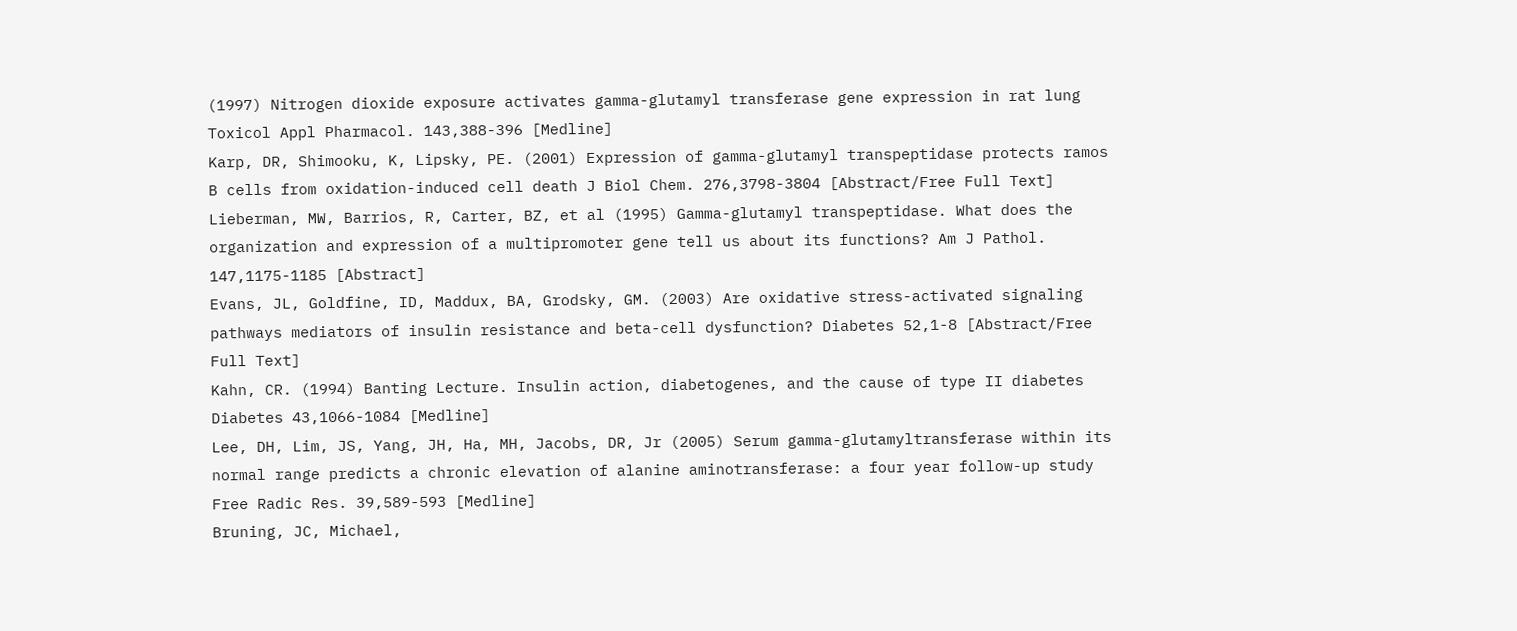(1997) Nitrogen dioxide exposure activates gamma-glutamyl transferase gene expression in rat lung Toxicol Appl Pharmacol. 143,388-396 [Medline]
Karp, DR, Shimooku, K, Lipsky, PE. (2001) Expression of gamma-glutamyl transpeptidase protects ramos B cells from oxidation-induced cell death J Biol Chem. 276,3798-3804 [Abstract/Free Full Text]
Lieberman, MW, Barrios, R, Carter, BZ, et al (1995) Gamma-glutamyl transpeptidase. What does the organization and expression of a multipromoter gene tell us about its functions? Am J Pathol. 147,1175-1185 [Abstract]
Evans, JL, Goldfine, ID, Maddux, BA, Grodsky, GM. (2003) Are oxidative stress-activated signaling pathways mediators of insulin resistance and beta-cell dysfunction? Diabetes 52,1-8 [Abstract/Free Full Text]
Kahn, CR. (1994) Banting Lecture. Insulin action, diabetogenes, and the cause of type II diabetes Diabetes 43,1066-1084 [Medline]
Lee, DH, Lim, JS, Yang, JH, Ha, MH, Jacobs, DR, Jr (2005) Serum gamma-glutamyltransferase within its normal range predicts a chronic elevation of alanine aminotransferase: a four year follow-up study Free Radic Res. 39,589-593 [Medline]
Bruning, JC, Michael,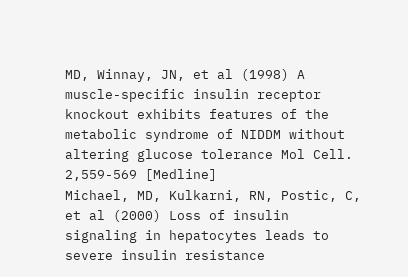MD, Winnay, JN, et al (1998) A muscle-specific insulin receptor knockout exhibits features of the metabolic syndrome of NIDDM without altering glucose tolerance Mol Cell. 2,559-569 [Medline]
Michael, MD, Kulkarni, RN, Postic, C, et al (2000) Loss of insulin signaling in hepatocytes leads to severe insulin resistance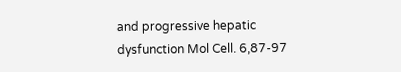and progressive hepatic dysfunction Mol Cell. 6,87-97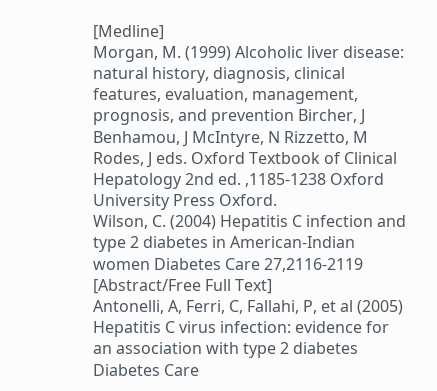[Medline]
Morgan, M. (1999) Alcoholic liver disease: natural history, diagnosis, clinical features, evaluation, management, prognosis, and prevention Bircher, J Benhamou, J McIntyre, N Rizzetto, M Rodes, J eds. Oxford Textbook of Clinical Hepatology 2nd ed. ,1185-1238 Oxford University Press Oxford.
Wilson, C. (2004) Hepatitis C infection and type 2 diabetes in American-Indian women Diabetes Care 27,2116-2119 [Abstract/Free Full Text]
Antonelli, A, Ferri, C, Fallahi, P, et al (2005) Hepatitis C virus infection: evidence for an association with type 2 diabetes Diabetes Care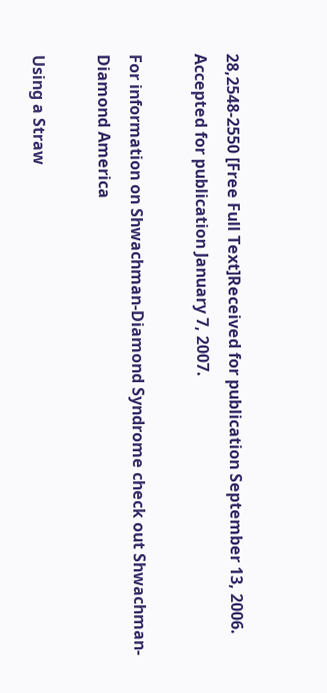28,2548-2550 [Free Full Text]Received for publication September 13, 2006. Accepted for publication January 7, 2007.

For information on Shwachman-Diamond Syndrome check out Shwachman-Diamond America

Using a Straw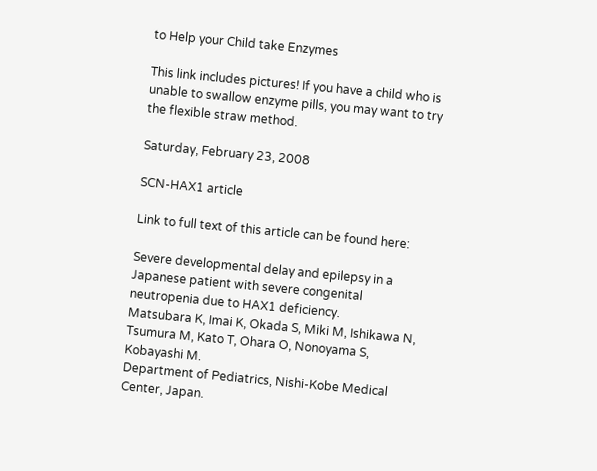to Help your Child take Enzymes

This link includes pictures! If you have a child who is unable to swallow enzyme pills, you may want to try the flexible straw method.

Saturday, February 23, 2008

SCN-HAX1 article

Link to full text of this article can be found here:

Severe developmental delay and epilepsy in a Japanese patient with severe congenital neutropenia due to HAX1 deficiency.
Matsubara K, Imai K, Okada S, Miki M, Ishikawa N, Tsumura M, Kato T, Ohara O, Nonoyama S, Kobayashi M.
Department of Pediatrics, Nishi-Kobe Medical Center, Japan.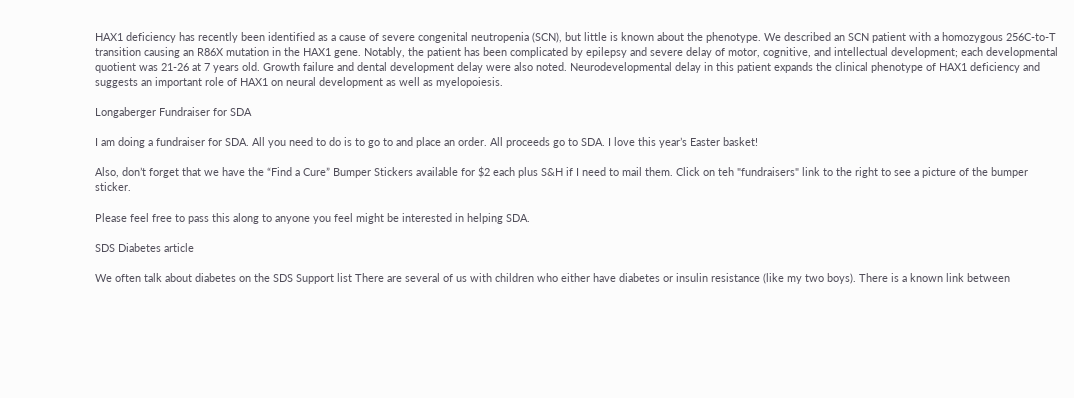HAX1 deficiency has recently been identified as a cause of severe congenital neutropenia (SCN), but little is known about the phenotype. We described an SCN patient with a homozygous 256C-to-T transition causing an R86X mutation in the HAX1 gene. Notably, the patient has been complicated by epilepsy and severe delay of motor, cognitive, and intellectual development; each developmental quotient was 21-26 at 7 years old. Growth failure and dental development delay were also noted. Neurodevelopmental delay in this patient expands the clinical phenotype of HAX1 deficiency and suggests an important role of HAX1 on neural development as well as myelopoiesis.

Longaberger Fundraiser for SDA

I am doing a fundraiser for SDA. All you need to do is to go to and place an order. All proceeds go to SDA. I love this year’s Easter basket!

Also, don’t forget that we have the “Find a Cure” Bumper Stickers available for $2 each plus S&H if I need to mail them. Click on teh "fundraisers" link to the right to see a picture of the bumper sticker.

Please feel free to pass this along to anyone you feel might be interested in helping SDA.

SDS Diabetes article

We often talk about diabetes on the SDS Support list There are several of us with children who either have diabetes or insulin resistance (like my two boys). There is a known link between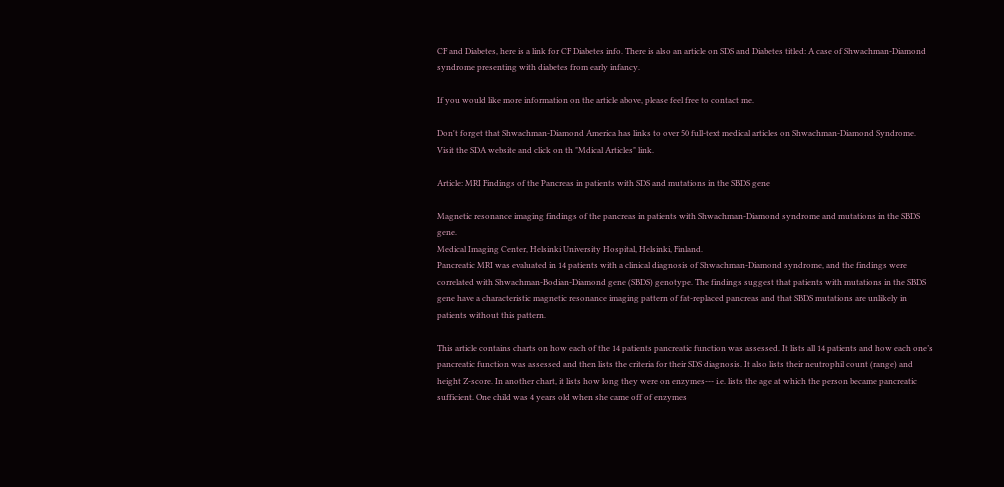CF and Diabetes, here is a link for CF Diabetes info. There is also an article on SDS and Diabetes titled: A case of Shwachman-Diamond syndrome presenting with diabetes from early infancy.

If you would like more information on the article above, please feel free to contact me.

Don't forget that Shwachman-Diamond America has links to over 50 full-text medical articles on Shwachman-Diamond Syndrome. Visit the SDA website and click on th "Mdical Articles" link.

Article: MRI Findings of the Pancreas in patients with SDS and mutations in the SBDS gene

Magnetic resonance imaging findings of the pancreas in patients with Shwachman-Diamond syndrome and mutations in the SBDS gene.
Medical Imaging Center, Helsinki University Hospital, Helsinki, Finland.
Pancreatic MRI was evaluated in 14 patients with a clinical diagnosis of Shwachman-Diamond syndrome, and the findings were correlated with Shwachman-Bodian-Diamond gene (SBDS) genotype. The findings suggest that patients with mutations in the SBDS gene have a characteristic magnetic resonance imaging pattern of fat-replaced pancreas and that SBDS mutations are unlikely in patients without this pattern.

This article contains charts on how each of the 14 patients pancreatic function was assessed. It lists all 14 patients and how each one’s pancreatic function was assessed and then lists the criteria for their SDS diagnosis. It also lists their neutrophil count (range) and height Z-score. In another chart, it lists how long they were on enzymes--- i.e. lists the age at which the person became pancreatic sufficient. One child was 4 years old when she came off of enzymes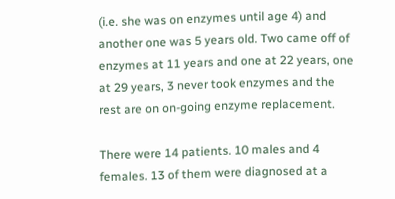(i.e. she was on enzymes until age 4) and another one was 5 years old. Two came off of enzymes at 11 years and one at 22 years, one at 29 years, 3 never took enzymes and the rest are on on-going enzyme replacement.

There were 14 patients. 10 males and 4 females. 13 of them were diagnosed at a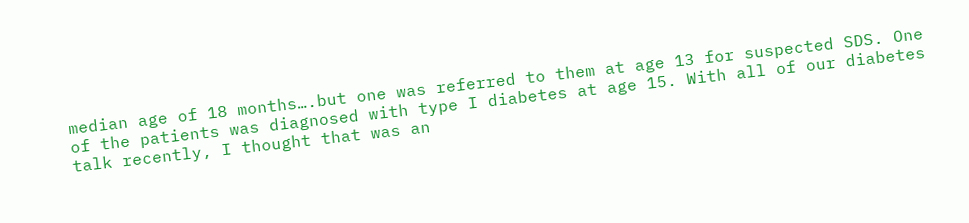median age of 18 months….but one was referred to them at age 13 for suspected SDS. One of the patients was diagnosed with type I diabetes at age 15. With all of our diabetes talk recently, I thought that was an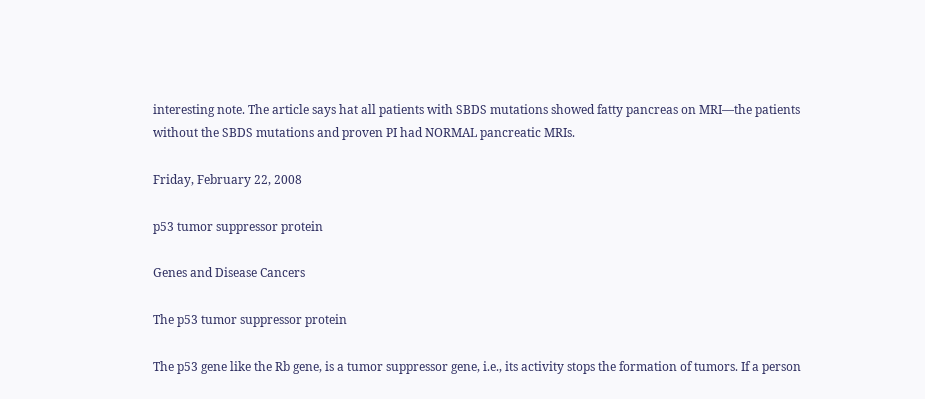interesting note. The article says hat all patients with SBDS mutations showed fatty pancreas on MRI—the patients without the SBDS mutations and proven PI had NORMAL pancreatic MRIs.

Friday, February 22, 2008

p53 tumor suppressor protein

Genes and Disease Cancers

The p53 tumor suppressor protein

The p53 gene like the Rb gene, is a tumor suppressor gene, i.e., its activity stops the formation of tumors. If a person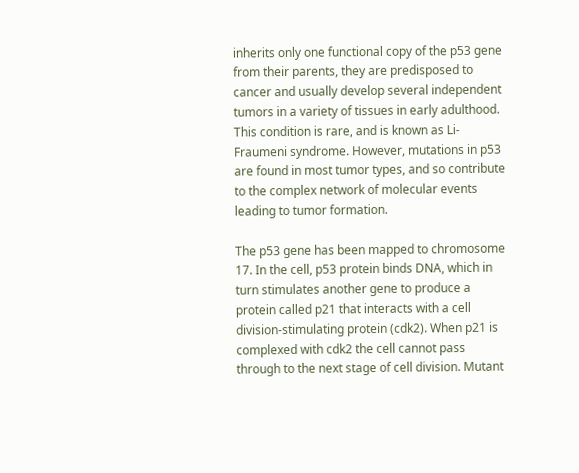inherits only one functional copy of the p53 gene from their parents, they are predisposed to cancer and usually develop several independent tumors in a variety of tissues in early adulthood. This condition is rare, and is known as Li-Fraumeni syndrome. However, mutations in p53 are found in most tumor types, and so contribute to the complex network of molecular events leading to tumor formation.

The p53 gene has been mapped to chromosome 17. In the cell, p53 protein binds DNA, which in turn stimulates another gene to produce a protein called p21 that interacts with a cell division-stimulating protein (cdk2). When p21 is complexed with cdk2 the cell cannot pass through to the next stage of cell division. Mutant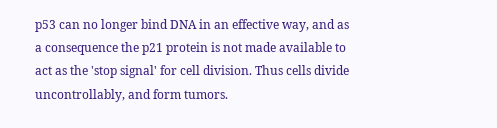p53 can no longer bind DNA in an effective way, and as a consequence the p21 protein is not made available to act as the 'stop signal' for cell division. Thus cells divide uncontrollably, and form tumors.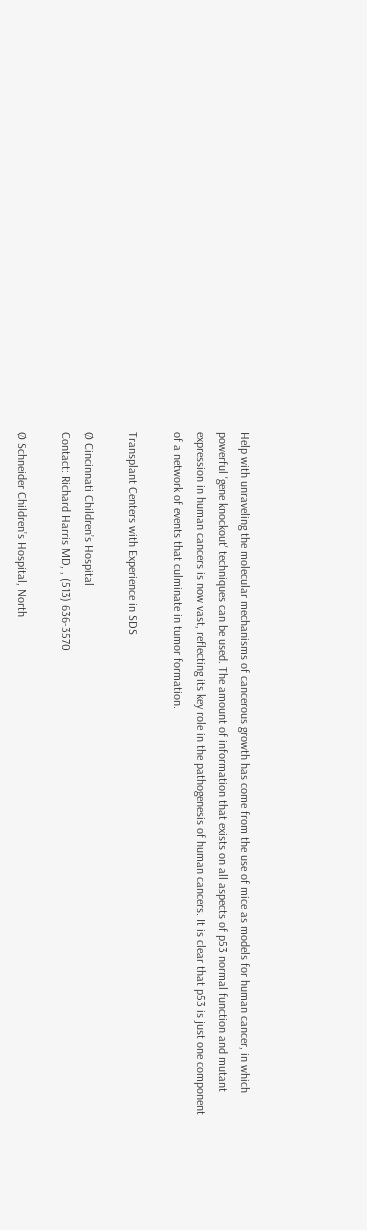Help with unraveling the molecular mechanisms of cancerous growth has come from the use of mice as models for human cancer, in which powerful 'gene knockout' techniques can be used. The amount of information that exists on all aspects of p53 normal function and mutant expression in human cancers is now vast, reflecting its key role in the pathogenesis of human cancers. It is clear that p53 is just one component of a network of events that culminate in tumor formation.

Transplant Centers with Experience in SDS

Ø Cincinnati Children’s Hospital
Contact: Richard Harris MD, , (513) 636-3570

Ø Schneider Children’s Hospital, North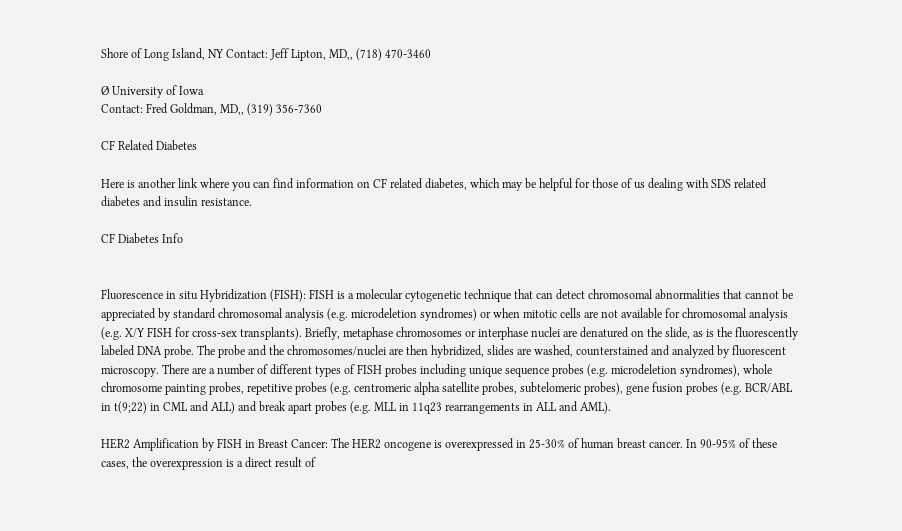Shore of Long Island, NY Contact: Jeff Lipton, MD,, (718) 470-3460

Ø University of Iowa
Contact: Fred Goldman, MD,, (319) 356-7360

CF Related Diabetes

Here is another link where you can find information on CF related diabetes, which may be helpful for those of us dealing with SDS related diabetes and insulin resistance.

CF Diabetes Info


Fluorescence in situ Hybridization (FISH): FISH is a molecular cytogenetic technique that can detect chromosomal abnormalities that cannot be appreciated by standard chromosomal analysis (e.g. microdeletion syndromes) or when mitotic cells are not available for chromosomal analysis (e.g. X/Y FISH for cross-sex transplants). Briefly, metaphase chromosomes or interphase nuclei are denatured on the slide, as is the fluorescently labeled DNA probe. The probe and the chromosomes/nuclei are then hybridized, slides are washed, counterstained and analyzed by fluorescent microscopy. There are a number of different types of FISH probes including unique sequence probes (e.g. microdeletion syndromes), whole chromosome painting probes, repetitive probes (e.g. centromeric alpha satellite probes, subtelomeric probes), gene fusion probes (e.g. BCR/ABL in t(9;22) in CML and ALL) and break apart probes (e.g. MLL in 11q23 rearrangements in ALL and AML).

HER2 Amplification by FISH in Breast Cancer: The HER2 oncogene is overexpressed in 25-30% of human breast cancer. In 90-95% of these cases, the overexpression is a direct result of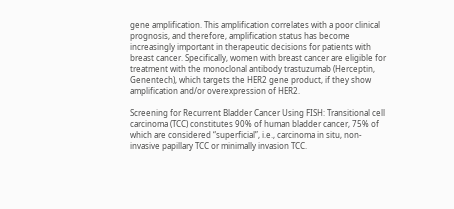gene amplification. This amplification correlates with a poor clinical prognosis, and therefore, amplification status has become increasingly important in therapeutic decisions for patients with breast cancer. Specifically, women with breast cancer are eligible for treatment with the monoclonal antibody trastuzumab (Herceptin, Genentech), which targets the HER2 gene product, if they show amplification and/or overexpression of HER2.

Screening for Recurrent Bladder Cancer Using FISH: Transitional cell carcinoma (TCC) constitutes 90% of human bladder cancer, 75% of which are considered “superficial”, i.e., carcinoma in situ, non-invasive papillary TCC or minimally invasion TCC.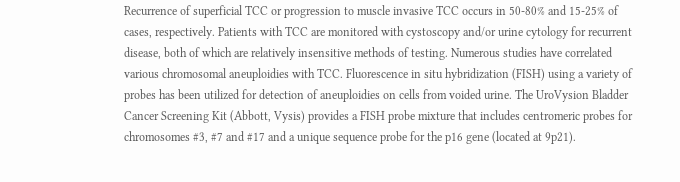Recurrence of superficial TCC or progression to muscle invasive TCC occurs in 50-80% and 15-25% of cases, respectively. Patients with TCC are monitored with cystoscopy and/or urine cytology for recurrent disease, both of which are relatively insensitive methods of testing. Numerous studies have correlated various chromosomal aneuploidies with TCC. Fluorescence in situ hybridization (FISH) using a variety of probes has been utilized for detection of aneuploidies on cells from voided urine. The UroVysion Bladder Cancer Screening Kit (Abbott, Vysis) provides a FISH probe mixture that includes centromeric probes for chromosomes #3, #7 and #17 and a unique sequence probe for the p16 gene (located at 9p21).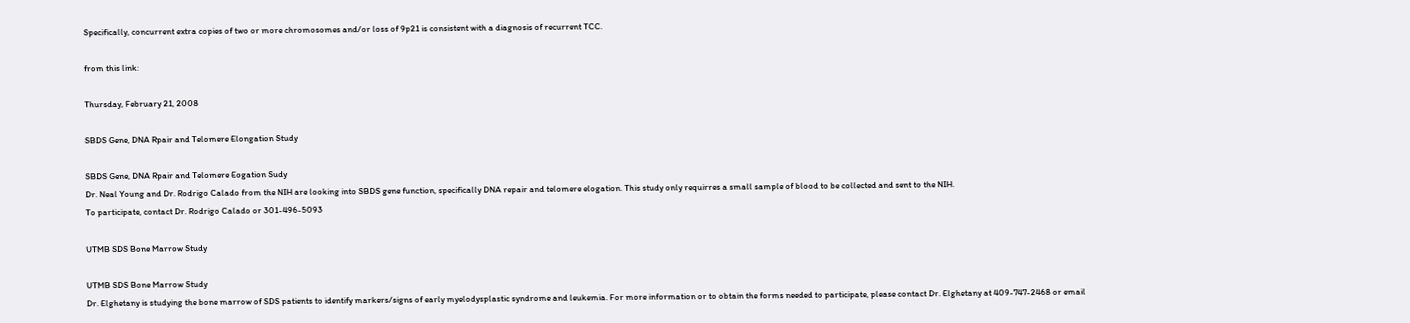Specifically, concurrent extra copies of two or more chromosomes and/or loss of 9p21 is consistent with a diagnosis of recurrent TCC.

from this link:

Thursday, February 21, 2008

SBDS Gene, DNA Rpair and Telomere Elongation Study

SBDS Gene, DNA Rpair and Telomere Eogation Sudy
Dr. Neal Young and Dr. Rodrigo Calado from the NIH are looking into SBDS gene function, specifically DNA repair and telomere elogation. This study only requirres a small sample of blood to be collected and sent to the NIH.
To participate, contact Dr. Rodrigo Calado or 301-496-5093

UTMB SDS Bone Marrow Study

UTMB SDS Bone Marrow Study
Dr. Elghetany is studying the bone marrow of SDS patients to identify markers/signs of early myelodysplastic syndrome and leukemia. For more information or to obtain the forms needed to participate, please contact Dr. Elghetany at 409-747-2468 or email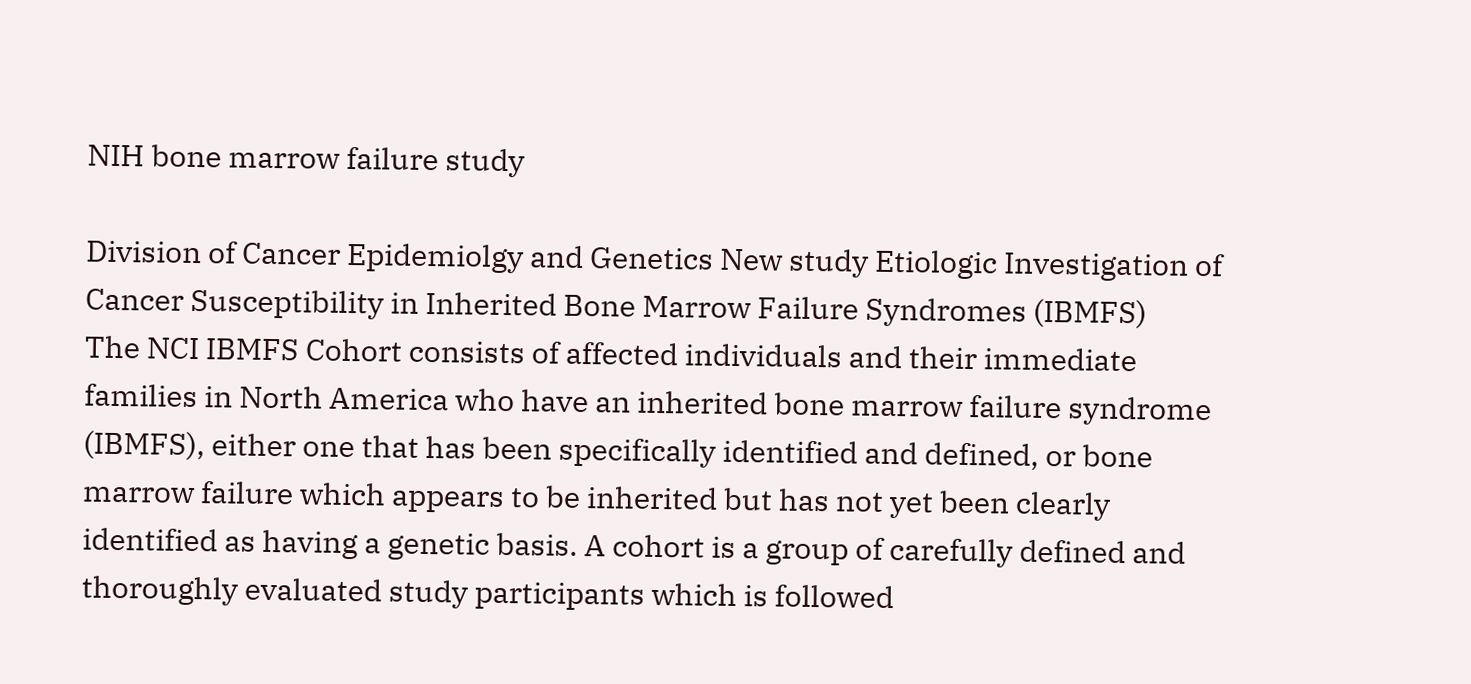NIH bone marrow failure study

Division of Cancer Epidemiolgy and Genetics New study Etiologic Investigation of Cancer Susceptibility in Inherited Bone Marrow Failure Syndromes (IBMFS)
The NCI IBMFS Cohort consists of affected individuals and their immediate families in North America who have an inherited bone marrow failure syndrome (IBMFS), either one that has been specifically identified and defined, or bone marrow failure which appears to be inherited but has not yet been clearly identified as having a genetic basis. A cohort is a group of carefully defined and thoroughly evaluated study participants which is followed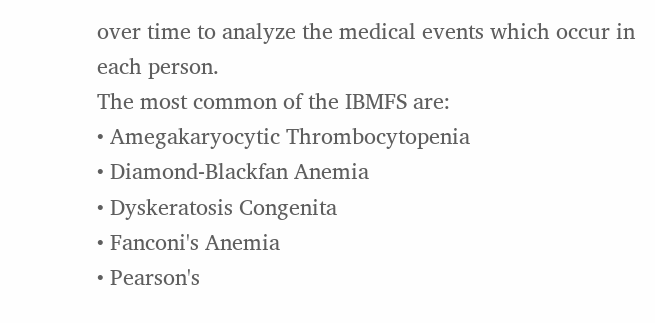over time to analyze the medical events which occur in each person.
The most common of the IBMFS are:
• Amegakaryocytic Thrombocytopenia
• Diamond-Blackfan Anemia
• Dyskeratosis Congenita
• Fanconi's Anemia
• Pearson's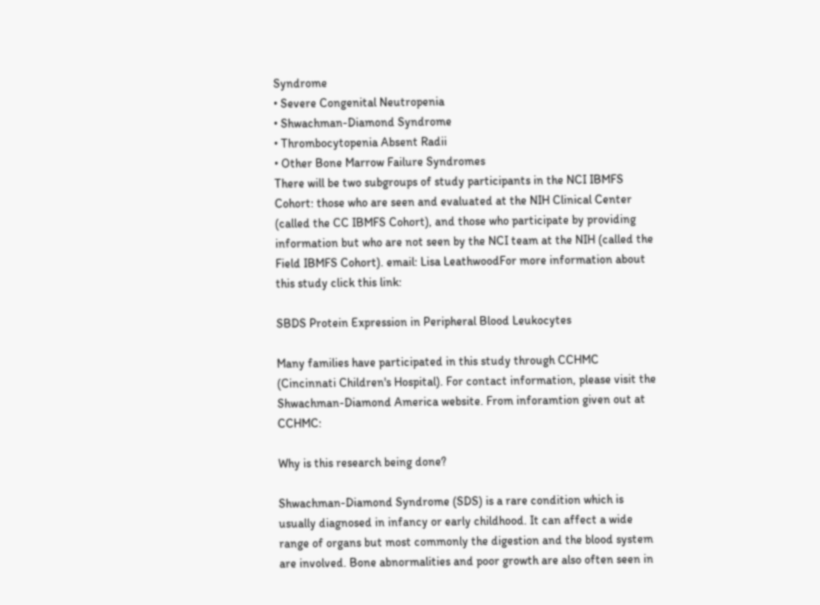Syndrome
• Severe Congenital Neutropenia
• Shwachman-Diamond Syndrome
• Thrombocytopenia Absent Radii
• Other Bone Marrow Failure Syndromes
There will be two subgroups of study participants in the NCI IBMFS Cohort: those who are seen and evaluated at the NIH Clinical Center (called the CC IBMFS Cohort), and those who participate by providing information but who are not seen by the NCI team at the NIH (called the Field IBMFS Cohort). email: Lisa LeathwoodFor more information about this study click this link:

SBDS Protein Expression in Peripheral Blood Leukocytes

Many families have participated in this study through CCHMC (Cincinnati Children's Hospital). For contact information, please visit the Shwachman-Diamond America website. From inforamtion given out at CCHMC:

Why is this research being done?

Shwachman-Diamond Syndrome (SDS) is a rare condition which is usually diagnosed in infancy or early childhood. It can affect a wide range of organs but most commonly the digestion and the blood system are involved. Bone abnormalities and poor growth are also often seen in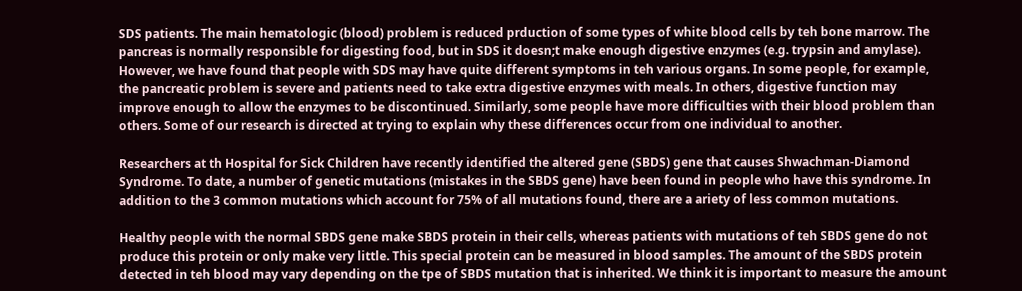SDS patients. The main hematologic (blood) problem is reduced prduction of some types of white blood cells by teh bone marrow. The pancreas is normally responsible for digesting food, but in SDS it doesn;t make enough digestive enzymes (e.g. trypsin and amylase). However, we have found that people with SDS may have quite different symptoms in teh various organs. In some people, for example, the pancreatic problem is severe and patients need to take extra digestive enzymes with meals. In others, digestive function may improve enough to allow the enzymes to be discontinued. Similarly, some people have more difficulties with their blood problem than others. Some of our research is directed at trying to explain why these differences occur from one individual to another.

Researchers at th Hospital for Sick Children have recently identified the altered gene (SBDS) gene that causes Shwachman-Diamond Syndrome. To date, a number of genetic mutations (mistakes in the SBDS gene) have been found in people who have this syndrome. In addition to the 3 common mutations which account for 75% of all mutations found, there are a ariety of less common mutations.

Healthy people with the normal SBDS gene make SBDS protein in their cells, whereas patients with mutations of teh SBDS gene do not produce this protein or only make very little. This special protein can be measured in blood samples. The amount of the SBDS protein detected in teh blood may vary depending on the tpe of SBDS mutation that is inherited. We think it is important to measure the amount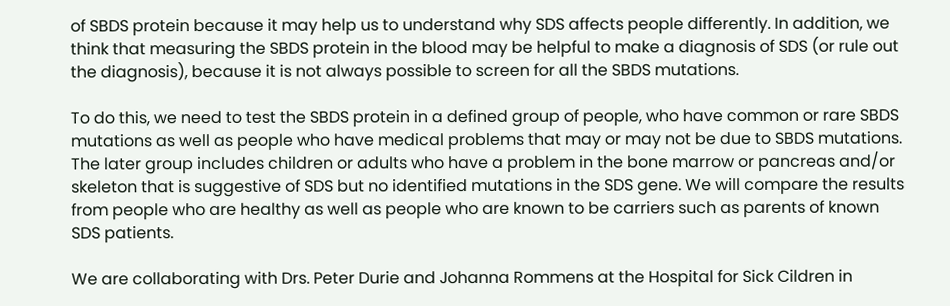of SBDS protein because it may help us to understand why SDS affects people differently. In addition, we think that measuring the SBDS protein in the blood may be helpful to make a diagnosis of SDS (or rule out the diagnosis), because it is not always possible to screen for all the SBDS mutations.

To do this, we need to test the SBDS protein in a defined group of people, who have common or rare SBDS mutations as well as people who have medical problems that may or may not be due to SBDS mutations. The later group includes children or adults who have a problem in the bone marrow or pancreas and/or skeleton that is suggestive of SDS but no identified mutations in the SDS gene. We will compare the results from people who are healthy as well as people who are known to be carriers such as parents of known SDS patients.

We are collaborating with Drs. Peter Durie and Johanna Rommens at the Hospital for Sick Cildren in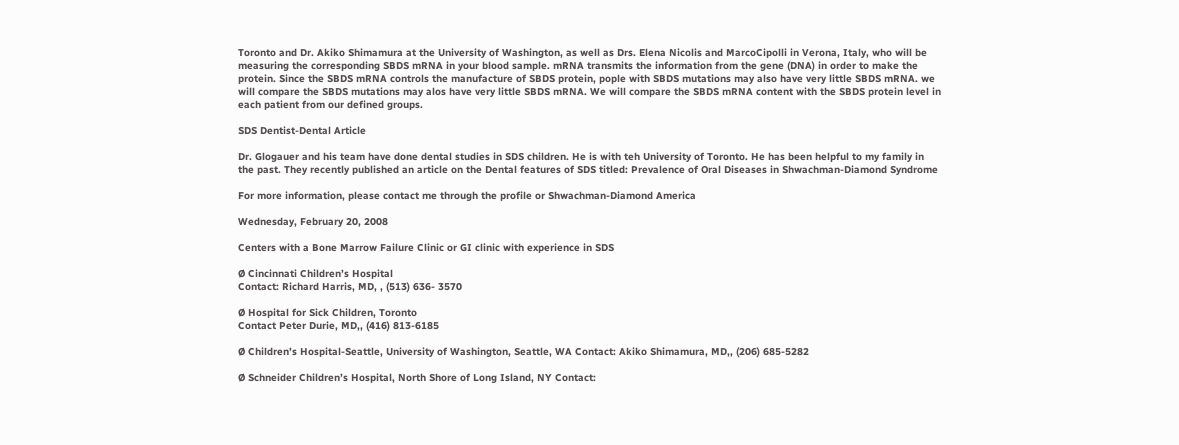Toronto and Dr. Akiko Shimamura at the University of Washington, as well as Drs. Elena Nicolis and MarcoCipolli in Verona, Italy, who will be measuring the corresponding SBDS mRNA in your blood sample. mRNA transmits the information from the gene (DNA) in order to make the protein. Since the SBDS mRNA controls the manufacture of SBDS protein, pople with SBDS mutations may also have very little SBDS mRNA. we will compare the SBDS mutations may alos have very little SBDS mRNA. We will compare the SBDS mRNA content with the SBDS protein level in each patient from our defined groups.

SDS Dentist-Dental Article

Dr. Glogauer and his team have done dental studies in SDS children. He is with teh University of Toronto. He has been helpful to my family in the past. They recently published an article on the Dental features of SDS titled: Prevalence of Oral Diseases in Shwachman-Diamond Syndrome

For more information, please contact me through the profile or Shwachman-Diamond America

Wednesday, February 20, 2008

Centers with a Bone Marrow Failure Clinic or GI clinic with experience in SDS

Ø Cincinnati Children’s Hospital
Contact: Richard Harris, MD, , (513) 636- 3570

Ø Hospital for Sick Children, Toronto
Contact Peter Durie, MD,, (416) 813-6185

Ø Children’s Hospital-Seattle, University of Washington, Seattle, WA Contact: Akiko Shimamura, MD,, (206) 685-5282

Ø Schneider Children’s Hospital, North Shore of Long Island, NY Contact: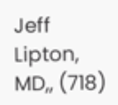Jeff Lipton, MD,, (718)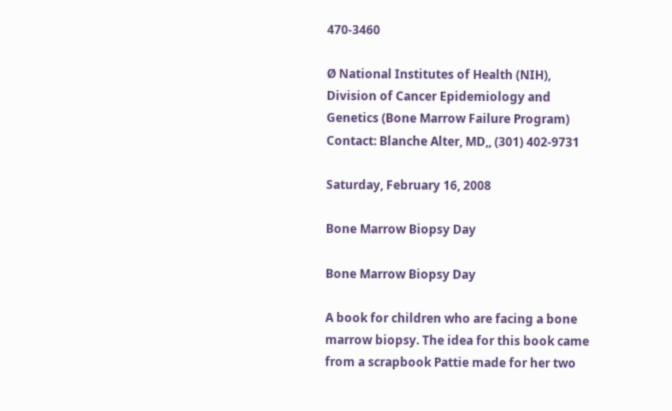470-3460

Ø National Institutes of Health (NIH), Division of Cancer Epidemiology and Genetics (Bone Marrow Failure Program)
Contact: Blanche Alter, MD,, (301) 402-9731

Saturday, February 16, 2008

Bone Marrow Biopsy Day

Bone Marrow Biopsy Day

A book for children who are facing a bone marrow biopsy. The idea for this book came from a scrapbook Pattie made for her two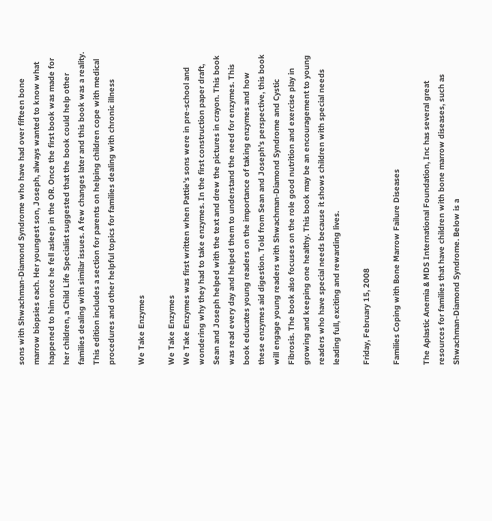sons with Shwachman-Diamond Syndrome who have had over fifteen bone marrow biopsies each. Her youngest son, Joseph, always wanted to know what happened to him once he fell asleep in the OR. Once the first book was made for her children, a Child Life Specialist suggested that the book could help other families dealing with similar issues. A few changes later and this book was a reality. This edition includes a section for parents on helping children cope with medical procedures and other helpful topics for families dealing with chronic illness

We Take Enzymes

We Take Enzymes
We Take Enzymes was first written when Pattie’s sons were in pre-school and wondering why they had to take enzymes. In the first construction paper draft, Sean and Joseph helped with the text and drew the pictures in crayon. This book was read every day and helped them to understand the need for enzymes. This book educates young readers on the importance of taking enzymes and how these enzymes aid digestion. Told from Sean and Joseph’s perspective, this book will engage young readers with Shwachman-Diamond Syndrome and Cystic Fibrosis. The book also focuses on the role good nutrition and exercise play in growing and keeping one healthy. This book may be an encouragement to young readers who have special needs because it shows children with special needs leading full, exciting and rewarding lives.

Friday, February 15, 2008

Families Coping with Bone Marrow Failure Diseases

The Aplastic Anemia & MDS International Foundation, Inc has several great resources for families that have children with bone marrow diseases, such as Shwachman-Diamond Syndrome. Below is a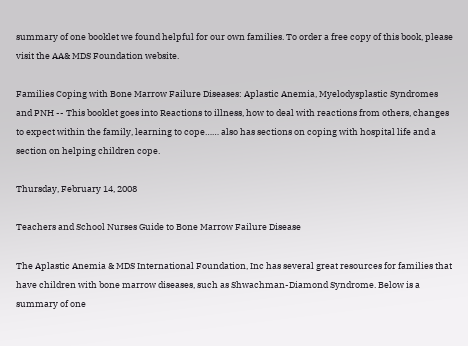summary of one booklet we found helpful for our own families. To order a free copy of this book, please visit the AA& MDS Foundation website.

Families Coping with Bone Marrow Failure Diseases: Aplastic Anemia, Myelodysplastic Syndromes and PNH -- This booklet goes into Reactions to illness, how to deal with reactions from others, changes to expect within the family, learning to cope…… also has sections on coping with hospital life and a section on helping children cope.

Thursday, February 14, 2008

Teachers and School Nurses Guide to Bone Marrow Failure Disease

The Aplastic Anemia & MDS International Foundation, Inc has several great resources for families that have children with bone marrow diseases, such as Shwachman-Diamond Syndrome. Below is a summary of one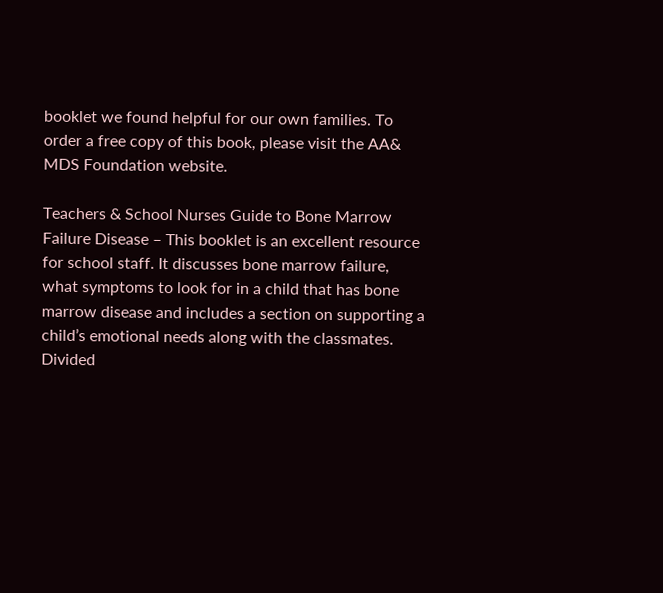booklet we found helpful for our own families. To order a free copy of this book, please visit the AA& MDS Foundation website.

Teachers & School Nurses Guide to Bone Marrow Failure Disease – This booklet is an excellent resource for school staff. It discusses bone marrow failure, what symptoms to look for in a child that has bone marrow disease and includes a section on supporting a child’s emotional needs along with the classmates. Divided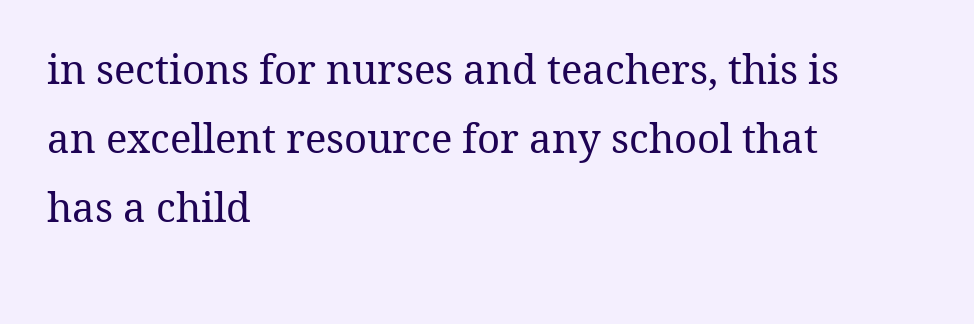in sections for nurses and teachers, this is an excellent resource for any school that has a child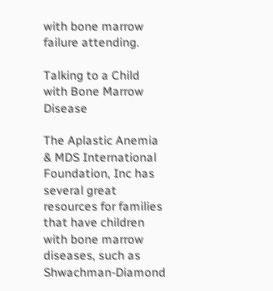with bone marrow failure attending.

Talking to a Child with Bone Marrow Disease

The Aplastic Anemia & MDS International Foundation, Inc has several great resources for families that have children with bone marrow diseases, such as Shwachman-Diamond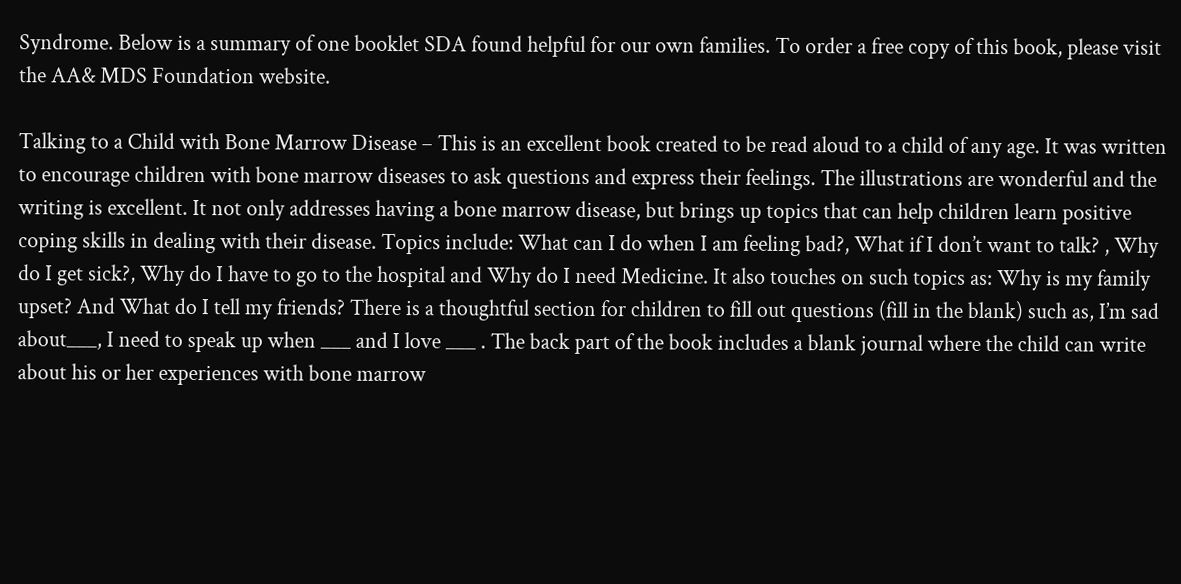Syndrome. Below is a summary of one booklet SDA found helpful for our own families. To order a free copy of this book, please visit the AA& MDS Foundation website.

Talking to a Child with Bone Marrow Disease – This is an excellent book created to be read aloud to a child of any age. It was written to encourage children with bone marrow diseases to ask questions and express their feelings. The illustrations are wonderful and the writing is excellent. It not only addresses having a bone marrow disease, but brings up topics that can help children learn positive coping skills in dealing with their disease. Topics include: What can I do when I am feeling bad?, What if I don’t want to talk? , Why do I get sick?, Why do I have to go to the hospital and Why do I need Medicine. It also touches on such topics as: Why is my family upset? And What do I tell my friends? There is a thoughtful section for children to fill out questions (fill in the blank) such as, I’m sad about___, I need to speak up when ___ and I love ___ . The back part of the book includes a blank journal where the child can write about his or her experiences with bone marrow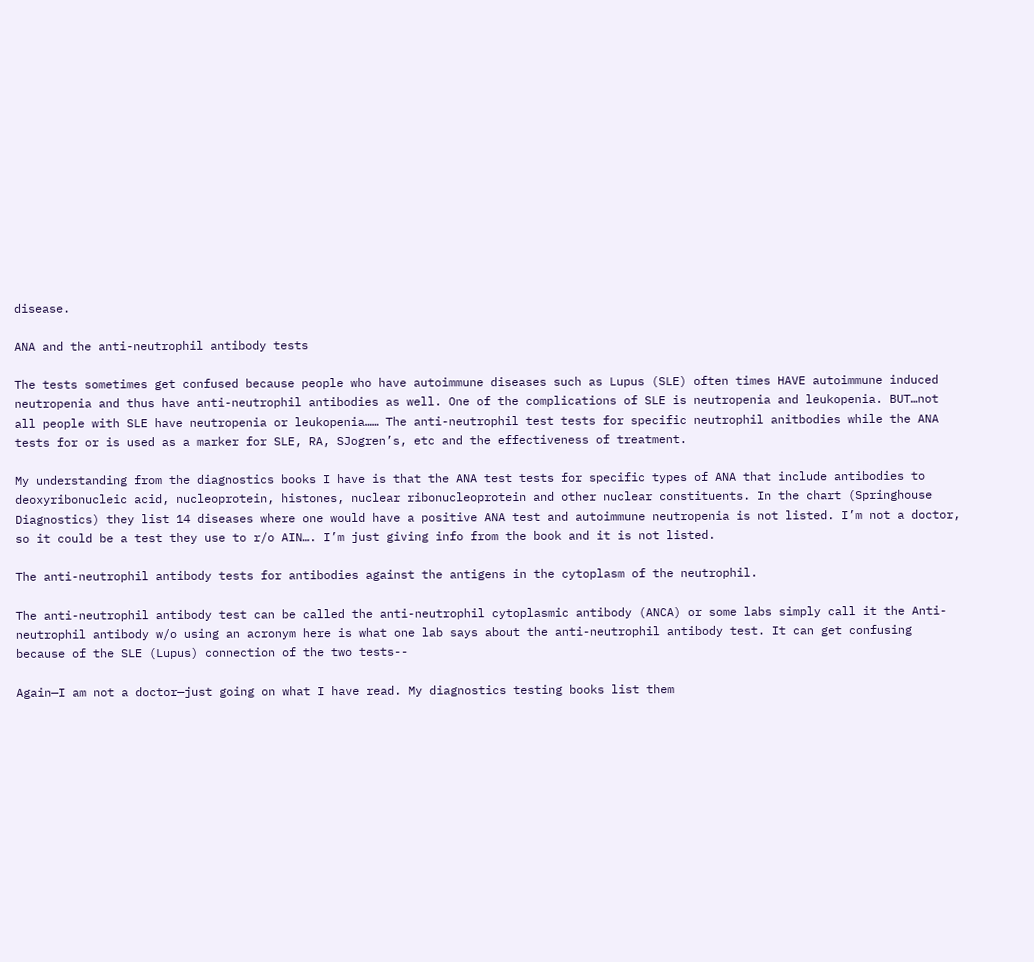disease.

ANA and the anti-neutrophil antibody tests

The tests sometimes get confused because people who have autoimmune diseases such as Lupus (SLE) often times HAVE autoimmune induced neutropenia and thus have anti-neutrophil antibodies as well. One of the complications of SLE is neutropenia and leukopenia. BUT…not all people with SLE have neutropenia or leukopenia…… The anti-neutrophil test tests for specific neutrophil anitbodies while the ANA tests for or is used as a marker for SLE, RA, SJogren’s, etc and the effectiveness of treatment.

My understanding from the diagnostics books I have is that the ANA test tests for specific types of ANA that include antibodies to deoxyribonucleic acid, nucleoprotein, histones, nuclear ribonucleoprotein and other nuclear constituents. In the chart (Springhouse Diagnostics) they list 14 diseases where one would have a positive ANA test and autoimmune neutropenia is not listed. I’m not a doctor, so it could be a test they use to r/o AIN…. I’m just giving info from the book and it is not listed.

The anti-neutrophil antibody tests for antibodies against the antigens in the cytoplasm of the neutrophil.

The anti-neutrophil antibody test can be called the anti-neutrophil cytoplasmic antibody (ANCA) or some labs simply call it the Anti-neutrophil antibody w/o using an acronym here is what one lab says about the anti-neutrophil antibody test. It can get confusing because of the SLE (Lupus) connection of the two tests--

Again—I am not a doctor—just going on what I have read. My diagnostics testing books list them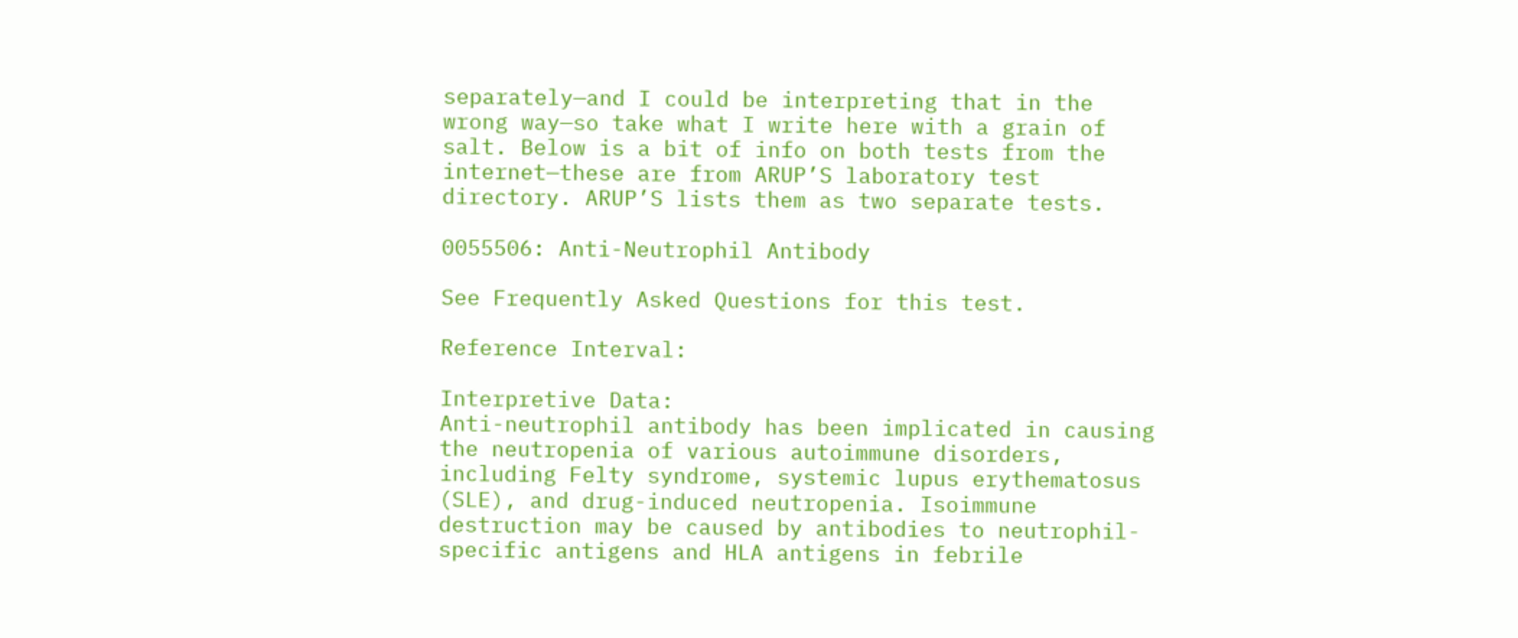separately—and I could be interpreting that in the wrong way—so take what I write here with a grain of salt. Below is a bit of info on both tests from the internet—these are from ARUP’S laboratory test directory. ARUP’S lists them as two separate tests.

0055506: Anti-Neutrophil Antibody

See Frequently Asked Questions for this test.

Reference Interval:

Interpretive Data:
Anti-neutrophil antibody has been implicated in causing the neutropenia of various autoimmune disorders, including Felty syndrome, systemic lupus erythematosus (SLE), and drug-induced neutropenia. Isoimmune destruction may be caused by antibodies to neutrophil-specific antigens and HLA antigens in febrile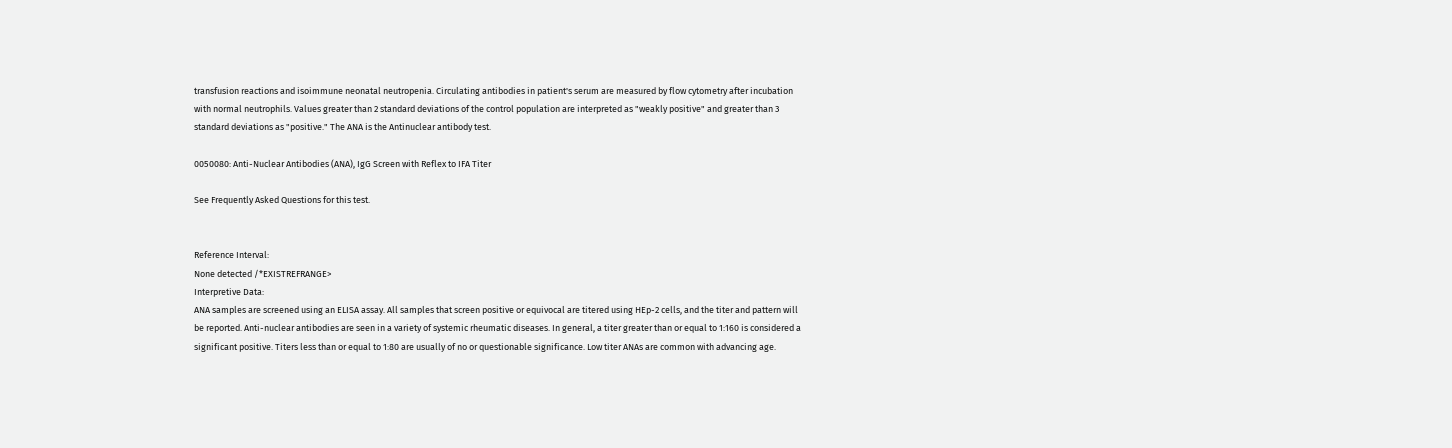transfusion reactions and isoimmune neonatal neutropenia. Circulating antibodies in patient's serum are measured by flow cytometry after incubation with normal neutrophils. Values greater than 2 standard deviations of the control population are interpreted as "weakly positive" and greater than 3 standard deviations as "positive." The ANA is the Antinuclear antibody test.

0050080: Anti-Nuclear Antibodies (ANA), IgG Screen with Reflex to IFA Titer

See Frequently Asked Questions for this test.


Reference Interval:
None detected /*EXISTREFRANGE>
Interpretive Data:
ANA samples are screened using an ELISA assay. All samples that screen positive or equivocal are titered using HEp-2 cells, and the titer and pattern will be reported. Anti-nuclear antibodies are seen in a variety of systemic rheumatic diseases. In general, a titer greater than or equal to 1:160 is considered a significant positive. Titers less than or equal to 1:80 are usually of no or questionable significance. Low titer ANAs are common with advancing age.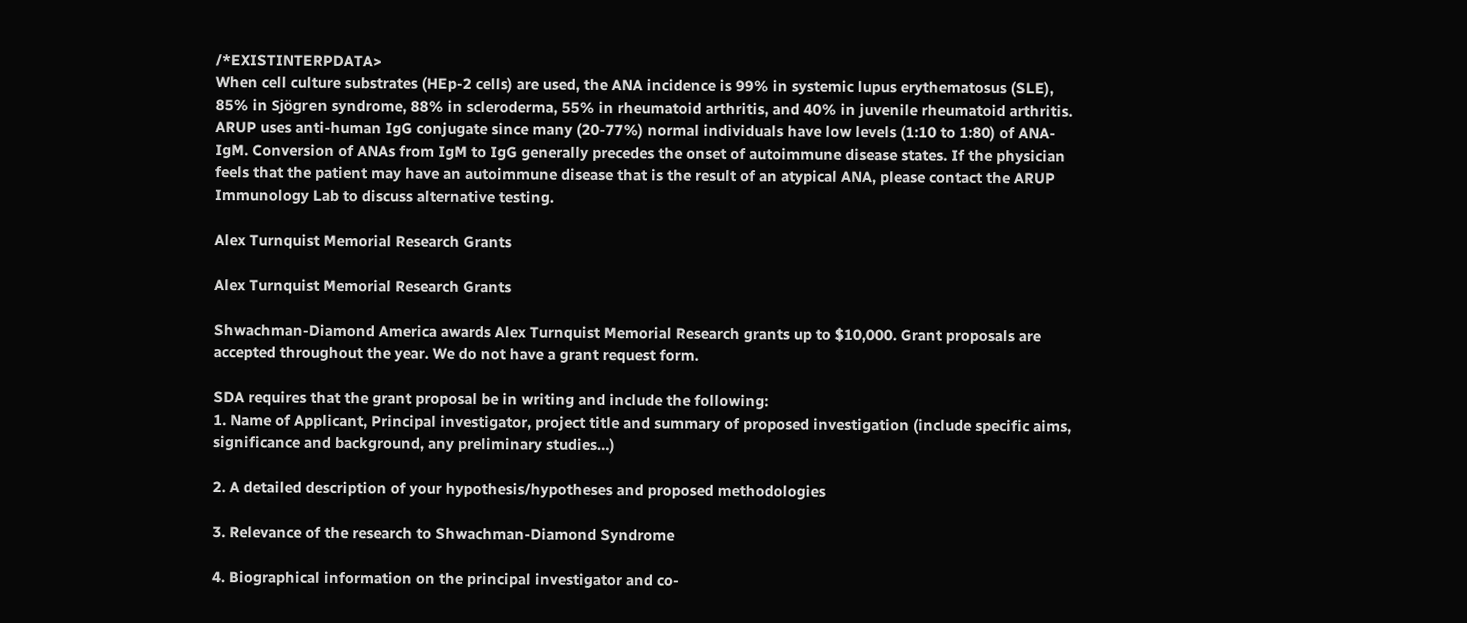/*EXISTINTERPDATA>
When cell culture substrates (HEp-2 cells) are used, the ANA incidence is 99% in systemic lupus erythematosus (SLE), 85% in Sjögren syndrome, 88% in scleroderma, 55% in rheumatoid arthritis, and 40% in juvenile rheumatoid arthritis. ARUP uses anti-human IgG conjugate since many (20-77%) normal individuals have low levels (1:10 to 1:80) of ANA-IgM. Conversion of ANAs from IgM to IgG generally precedes the onset of autoimmune disease states. If the physician feels that the patient may have an autoimmune disease that is the result of an atypical ANA, please contact the ARUP Immunology Lab to discuss alternative testing.

Alex Turnquist Memorial Research Grants

Alex Turnquist Memorial Research Grants

Shwachman-Diamond America awards Alex Turnquist Memorial Research grants up to $10,000. Grant proposals are accepted throughout the year. We do not have a grant request form.

SDA requires that the grant proposal be in writing and include the following:
1. Name of Applicant, Principal investigator, project title and summary of proposed investigation (include specific aims, significance and background, any preliminary studies…)

2. A detailed description of your hypothesis/hypotheses and proposed methodologies

3. Relevance of the research to Shwachman-Diamond Syndrome

4. Biographical information on the principal investigator and co-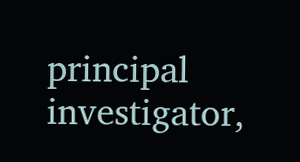principal investigator,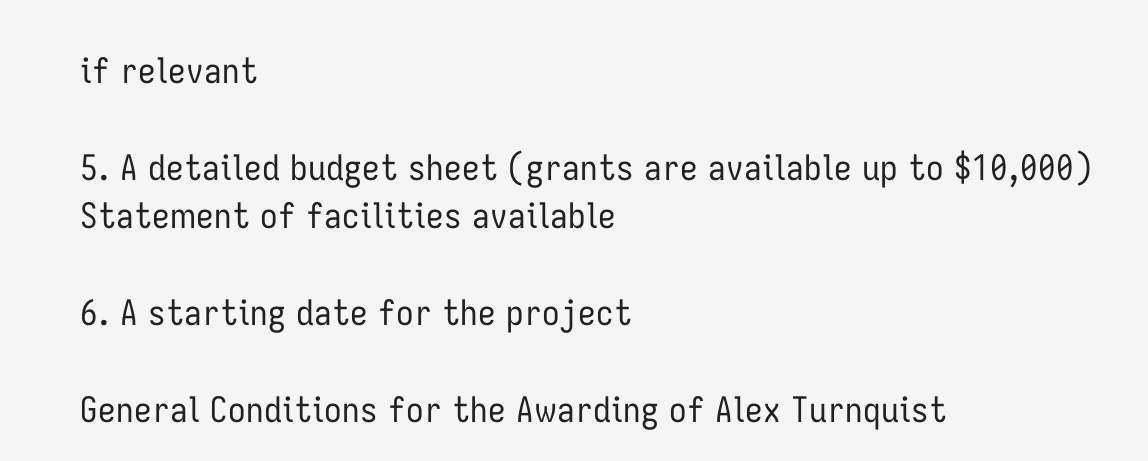if relevant

5. A detailed budget sheet (grants are available up to $10,000)
Statement of facilities available

6. A starting date for the project

General Conditions for the Awarding of Alex Turnquist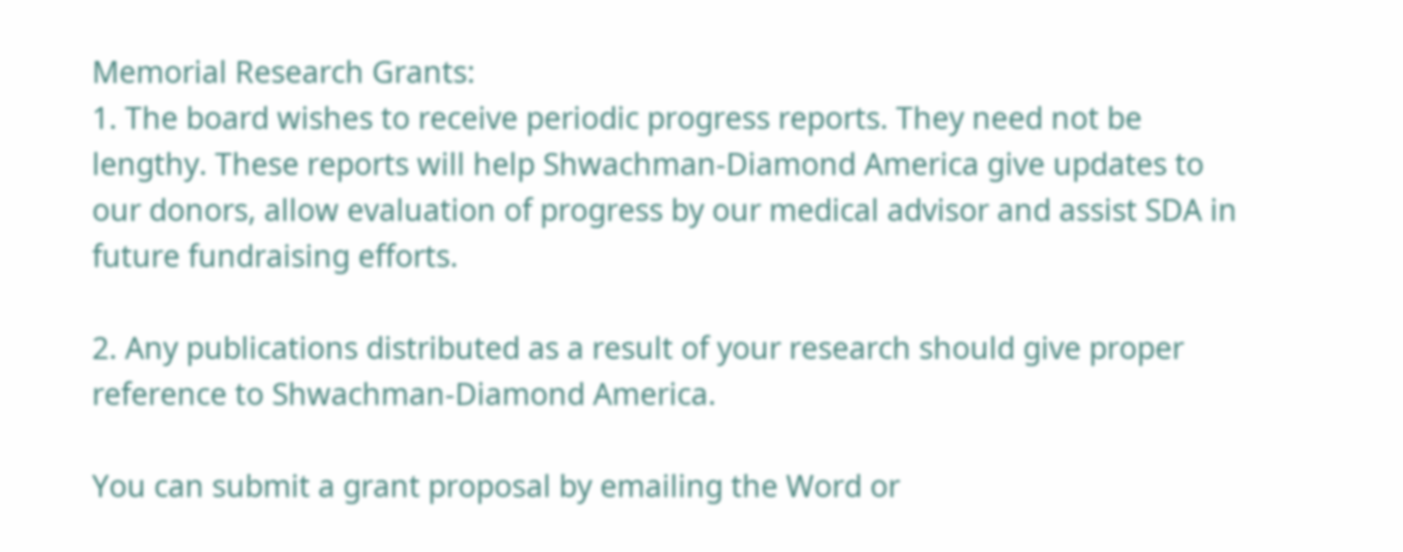Memorial Research Grants:
1. The board wishes to receive periodic progress reports. They need not be lengthy. These reports will help Shwachman-Diamond America give updates to our donors, allow evaluation of progress by our medical advisor and assist SDA in future fundraising efforts.

2. Any publications distributed as a result of your research should give proper reference to Shwachman-Diamond America.

You can submit a grant proposal by emailing the Word or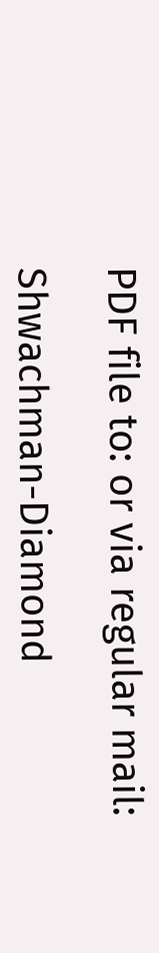PDF file to: or via regular mail:

Shwachman-Diamond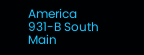America
931-B South Main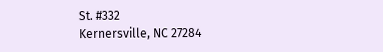St. #332
Kernersville, NC 27284